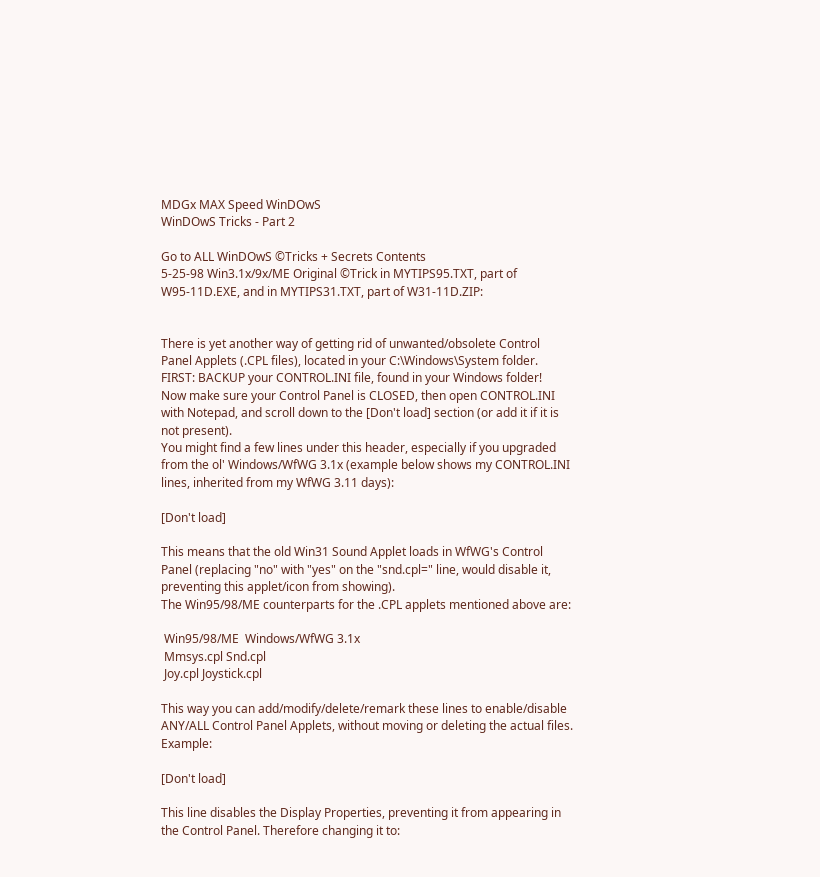MDGx MAX Speed WinDOwS
WinDOwS Tricks - Part 2

Go to ALL WinDOwS ©Tricks + Secrets Contents
5-25-98 Win3.1x/9x/ME Original ©Trick in MYTIPS95.TXT, part of W95-11D.EXE, and in MYTIPS31.TXT, part of W31-11D.ZIP:


There is yet another way of getting rid of unwanted/obsolete Control Panel Applets (.CPL files), located in your C:\Windows\System folder.
FIRST: BACKUP your CONTROL.INI file, found in your Windows folder!
Now make sure your Control Panel is CLOSED, then open CONTROL.INI with Notepad, and scroll down to the [Don't load] section (or add it if it is not present).
You might find a few lines under this header, especially if you upgraded from the ol' Windows/WfWG 3.1x (example below shows my CONTROL.INI lines, inherited from my WfWG 3.11 days):

[Don't load]

This means that the old Win31 Sound Applet loads in WfWG's Control Panel (replacing "no" with "yes" on the "snd.cpl=" line, would disable it, preventing this applet/icon from showing).
The Win95/98/ME counterparts for the .CPL applets mentioned above are:

 Win95/98/ME  Windows/WfWG 3.1x
 Mmsys.cpl Snd.cpl
 Joy.cpl Joystick.cpl

This way you can add/modify/delete/remark these lines to enable/disable ANY/ALL Control Panel Applets, without moving or deleting the actual files. Example:

[Don't load]

This line disables the Display Properties, preventing it from appearing in the Control Panel. Therefore changing it to: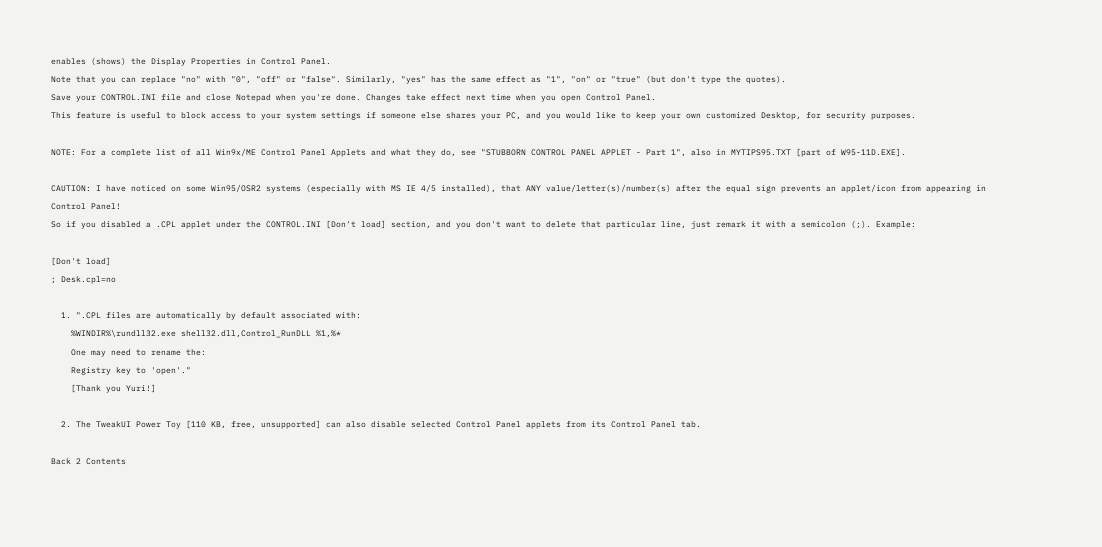enables (shows) the Display Properties in Control Panel.
Note that you can replace "no" with "0", "off" or "false". Similarly, "yes" has the same effect as "1", "on" or "true" (but don't type the quotes).
Save your CONTROL.INI file and close Notepad when you're done. Changes take effect next time when you open Control Panel.
This feature is useful to block access to your system settings if someone else shares your PC, and you would like to keep your own customized Desktop, for security purposes.

NOTE: For a complete list of all Win9x/ME Control Panel Applets and what they do, see "STUBBORN CONTROL PANEL APPLET - Part 1", also in MYTIPS95.TXT [part of W95-11D.EXE].

CAUTION: I have noticed on some Win95/OSR2 systems (especially with MS IE 4/5 installed), that ANY value/letter(s)/number(s) after the equal sign prevents an applet/icon from appearing in Control Panel!
So if you disabled a .CPL applet under the CONTROL.INI [Don't load] section, and you don't want to delete that particular line, just remark it with a semicolon (;). Example:

[Don't load]
; Desk.cpl=no

  1. ".CPL files are automatically by default associated with:
    %WINDIR%\rundll32.exe shell32.dll,Control_RunDLL %1,%*
    One may need to rename the:
    Registry key to 'open'."
    [Thank you Yuri!]

  2. The TweakUI Power Toy [110 KB, free, unsupported] can also disable selected Control Panel applets from its Control Panel tab.

Back 2 Contents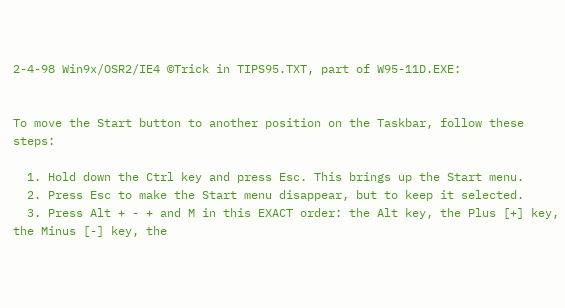2-4-98 Win9x/OSR2/IE4 ©Trick in TIPS95.TXT, part of W95-11D.EXE:


To move the Start button to another position on the Taskbar, follow these steps:

  1. Hold down the Ctrl key and press Esc. This brings up the Start menu.
  2. Press Esc to make the Start menu disappear, but to keep it selected.
  3. Press Alt + - + and M in this EXACT order: the Alt key, the Plus [+] key, the Minus [-] key, the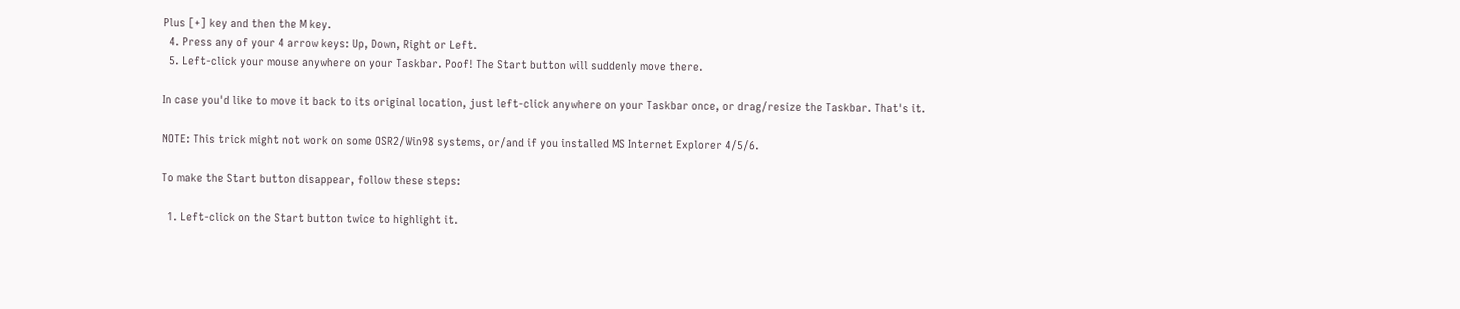Plus [+] key and then the M key.
  4. Press any of your 4 arrow keys: Up, Down, Right or Left.
  5. Left-click your mouse anywhere on your Taskbar. Poof! The Start button will suddenly move there.

In case you'd like to move it back to its original location, just left-click anywhere on your Taskbar once, or drag/resize the Taskbar. That's it.

NOTE: This trick might not work on some OSR2/Win98 systems, or/and if you installed MS Internet Explorer 4/5/6.

To make the Start button disappear, follow these steps:

  1. Left-click on the Start button twice to highlight it.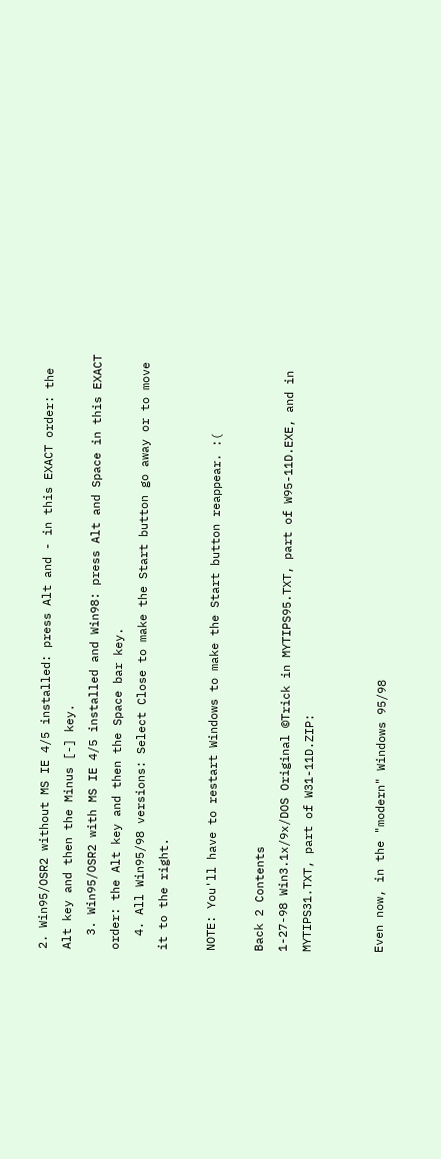2. Win95/OSR2 without MS IE 4/5 installed: press Alt and - in this EXACT order: the Alt key and then the Minus [-] key.
  3. Win95/OSR2 with MS IE 4/5 installed and Win98: press Alt and Space in this EXACT order: the Alt key and then the Space bar key.
  4. All Win95/98 versions: Select Close to make the Start button go away or to move it to the right.

NOTE: You'll have to restart Windows to make the Start button reappear. :(

Back 2 Contents
1-27-98 Win3.1x/9x/DOS Original ©Trick in MYTIPS95.TXT, part of W95-11D.EXE, and in MYTIPS31.TXT, part of W31-11D.ZIP:


Even now, in the "modern" Windows 95/98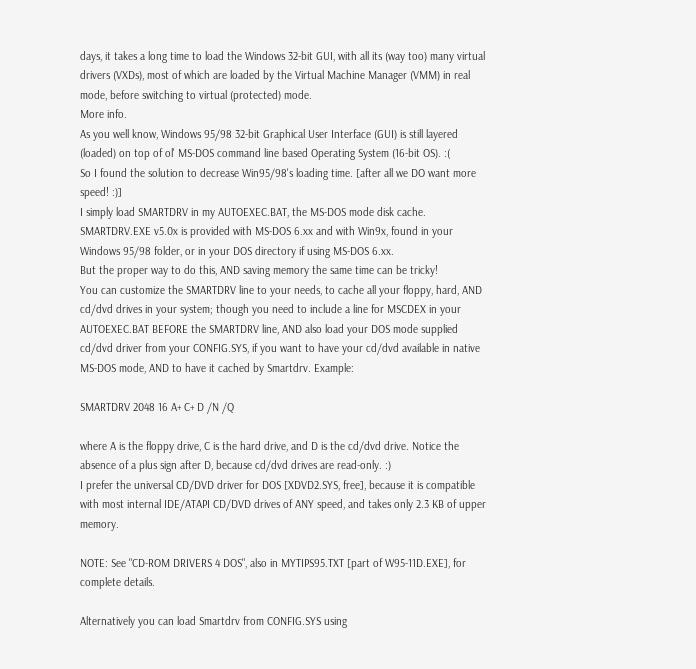days, it takes a long time to load the Windows 32-bit GUI, with all its (way too) many virtual drivers (VXDs), most of which are loaded by the Virtual Machine Manager (VMM) in real mode, before switching to virtual (protected) mode.
More info.
As you well know, Windows 95/98 32-bit Graphical User Interface (GUI) is still layered (loaded) on top of ol' MS-DOS command line based Operating System (16-bit OS). :(
So I found the solution to decrease Win95/98's loading time. [after all we DO want more speed! :)]
I simply load SMARTDRV in my AUTOEXEC.BAT, the MS-DOS mode disk cache.
SMARTDRV.EXE v5.0x is provided with MS-DOS 6.xx and with Win9x, found in your Windows 95/98 folder, or in your DOS directory if using MS-DOS 6.xx.
But the proper way to do this, AND saving memory the same time can be tricky!
You can customize the SMARTDRV line to your needs, to cache all your floppy, hard, AND cd/dvd drives in your system; though you need to include a line for MSCDEX in your AUTOEXEC.BAT BEFORE the SMARTDRV line, AND also load your DOS mode supplied cd/dvd driver from your CONFIG.SYS, if you want to have your cd/dvd available in native MS-DOS mode, AND to have it cached by Smartdrv. Example:

SMARTDRV 2048 16 A+ C+ D /N /Q

where A is the floppy drive, C is the hard drive, and D is the cd/dvd drive. Notice the absence of a plus sign after D, because cd/dvd drives are read-only. :)
I prefer the universal CD/DVD driver for DOS [XDVD2.SYS, free], because it is compatible with most internal IDE/ATAPI CD/DVD drives of ANY speed, and takes only 2.3 KB of upper memory.

NOTE: See "CD-ROM DRIVERS 4 DOS", also in MYTIPS95.TXT [part of W95-11D.EXE], for complete details.

Alternatively you can load Smartdrv from CONFIG.SYS using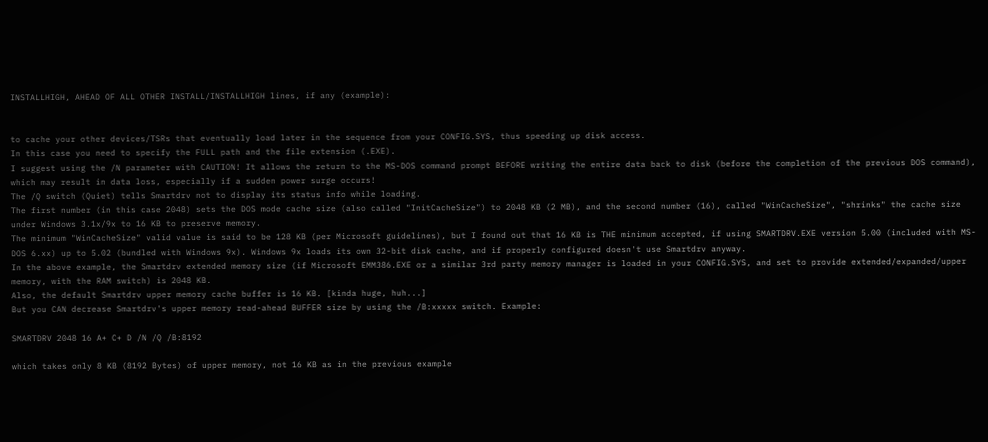INSTALLHIGH, AHEAD OF ALL OTHER INSTALL/INSTALLHIGH lines, if any (example):


to cache your other devices/TSRs that eventually load later in the sequence from your CONFIG.SYS, thus speeding up disk access.
In this case you need to specify the FULL path and the file extension (.EXE).
I suggest using the /N parameter with CAUTION! It allows the return to the MS-DOS command prompt BEFORE writing the entire data back to disk (before the completion of the previous DOS command), which may result in data loss, especially if a sudden power surge occurs!
The /Q switch (Quiet) tells Smartdrv not to display its status info while loading.
The first number (in this case 2048) sets the DOS mode cache size (also called "InitCacheSize") to 2048 KB (2 MB), and the second number (16), called "WinCacheSize", "shrinks" the cache size under Windows 3.1x/9x to 16 KB to preserve memory.
The minimum "WinCacheSize" valid value is said to be 128 KB (per Microsoft guidelines), but I found out that 16 KB is THE minimum accepted, if using SMARTDRV.EXE version 5.00 (included with MS-DOS 6.xx) up to 5.02 (bundled with Windows 9x). Windows 9x loads its own 32-bit disk cache, and if properly configured doesn't use Smartdrv anyway.
In the above example, the Smartdrv extended memory size (if Microsoft EMM386.EXE or a similar 3rd party memory manager is loaded in your CONFIG.SYS, and set to provide extended/expanded/upper memory, with the RAM switch) is 2048 KB.
Also, the default Smartdrv upper memory cache buffer is 16 KB. [kinda huge, huh...]
But you CAN decrease Smartdrv's upper memory read-ahead BUFFER size by using the /B:xxxxx switch. Example:

SMARTDRV 2048 16 A+ C+ D /N /Q /B:8192

which takes only 8 KB (8192 Bytes) of upper memory, not 16 KB as in the previous example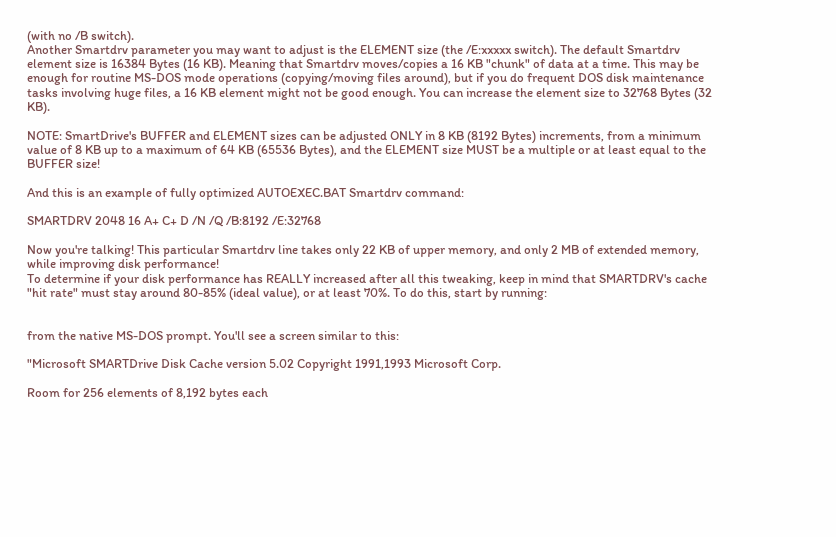(with no /B switch).
Another Smartdrv parameter you may want to adjust is the ELEMENT size (the /E:xxxxx switch). The default Smartdrv element size is 16384 Bytes (16 KB). Meaning that Smartdrv moves/copies a 16 KB "chunk" of data at a time. This may be enough for routine MS-DOS mode operations (copying/moving files around), but if you do frequent DOS disk maintenance tasks involving huge files, a 16 KB element might not be good enough. You can increase the element size to 32768 Bytes (32 KB).

NOTE: SmartDrive's BUFFER and ELEMENT sizes can be adjusted ONLY in 8 KB (8192 Bytes) increments, from a minimum value of 8 KB up to a maximum of 64 KB (65536 Bytes), and the ELEMENT size MUST be a multiple or at least equal to the BUFFER size!

And this is an example of fully optimized AUTOEXEC.BAT Smartdrv command:

SMARTDRV 2048 16 A+ C+ D /N /Q /B:8192 /E:32768

Now you're talking! This particular Smartdrv line takes only 22 KB of upper memory, and only 2 MB of extended memory, while improving disk performance!
To determine if your disk performance has REALLY increased after all this tweaking, keep in mind that SMARTDRV's cache "hit rate" must stay around 80-85% (ideal value), or at least 70%. To do this, start by running:


from the native MS-DOS prompt. You'll see a screen similar to this:

"Microsoft SMARTDrive Disk Cache version 5.02 Copyright 1991,1993 Microsoft Corp.

Room for 256 elements of 8,192 bytes each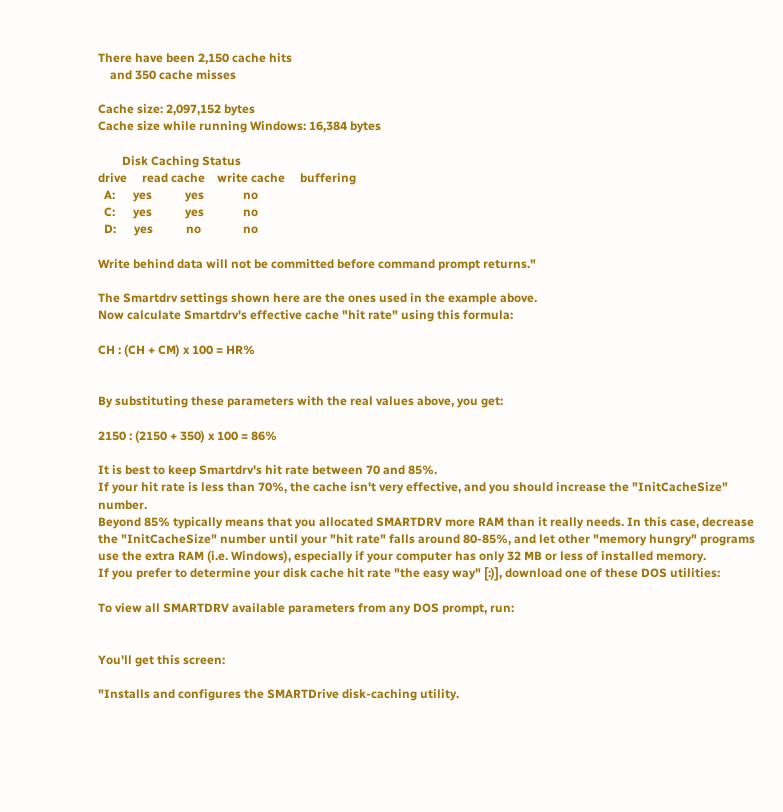There have been 2,150 cache hits
    and 350 cache misses

Cache size: 2,097,152 bytes
Cache size while running Windows: 16,384 bytes

        Disk Caching Status
drive     read cache    write cache     buffering
  A:      yes           yes             no
  C:      yes           yes             no
  D:      yes           no              no

Write behind data will not be committed before command prompt returns."

The Smartdrv settings shown here are the ones used in the example above.
Now calculate Smartdrv's effective cache "hit rate" using this formula:

CH : (CH + CM) x 100 = HR%


By substituting these parameters with the real values above, you get:

2150 : (2150 + 350) x 100 = 86%

It is best to keep Smartdrv's hit rate between 70 and 85%.
If your hit rate is less than 70%, the cache isn't very effective, and you should increase the "InitCacheSize" number.
Beyond 85% typically means that you allocated SMARTDRV more RAM than it really needs. In this case, decrease the "InitCacheSize" number until your "hit rate" falls around 80-85%, and let other "memory hungry" programs use the extra RAM (i.e. Windows), especially if your computer has only 32 MB or less of installed memory.
If you prefer to determine your disk cache hit rate "the easy way" [:)], download one of these DOS utilities:

To view all SMARTDRV available parameters from any DOS prompt, run:


You'll get this screen:

"Installs and configures the SMARTDrive disk-caching utility.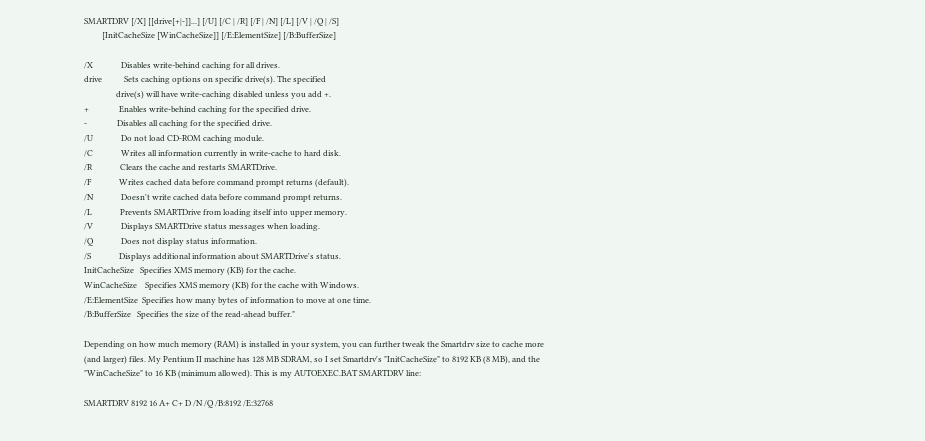SMARTDRV [/X] [[drive[+|-]]...] [/U] [/C | /R] [/F | /N] [/L] [/V | /Q | /S]
         [InitCacheSize [WinCacheSize]] [/E:ElementSize] [/B:BufferSize]

/X              Disables write-behind caching for all drives.
drive           Sets caching options on specific drive(s). The specified
                drive(s) will have write-caching disabled unless you add +.
+               Enables write-behind caching for the specified drive.
-               Disables all caching for the specified drive.
/U              Do not load CD-ROM caching module.
/C              Writes all information currently in write-cache to hard disk.
/R              Clears the cache and restarts SMARTDrive.
/F              Writes cached data before command prompt returns (default).
/N              Doesn't write cached data before command prompt returns.
/L              Prevents SMARTDrive from loading itself into upper memory.
/V              Displays SMARTDrive status messages when loading.
/Q              Does not display status information.
/S              Displays additional information about SMARTDrive's status.
InitCacheSize   Specifies XMS memory (KB) for the cache.
WinCacheSize    Specifies XMS memory (KB) for the cache with Windows.
/E:ElementSize  Specifies how many bytes of information to move at one time.
/B:BufferSize   Specifies the size of the read-ahead buffer."

Depending on how much memory (RAM) is installed in your system, you can further tweak the Smartdrv size to cache more (and larger) files. My Pentium II machine has 128 MB SDRAM, so I set Smartdrv's "InitCacheSize" to 8192 KB (8 MB), and the "WinCacheSize" to 16 KB (minimum allowed). This is my AUTOEXEC.BAT SMARTDRV line:

SMARTDRV 8192 16 A+ C+ D /N /Q /B:8192 /E:32768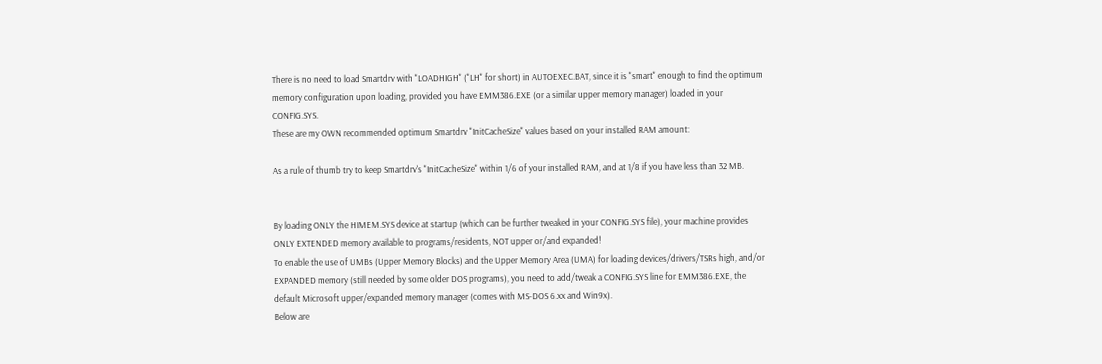There is no need to load Smartdrv with "LOADHIGH" ("LH" for short) in AUTOEXEC.BAT, since it is "smart" enough to find the optimum memory configuration upon loading, provided you have EMM386.EXE (or a similar upper memory manager) loaded in your CONFIG.SYS.
These are my OWN recommended optimum Smartdrv "InitCacheSize" values based on your installed RAM amount:

As a rule of thumb try to keep Smartdrv's "InitCacheSize" within 1/6 of your installed RAM, and at 1/8 if you have less than 32 MB.


By loading ONLY the HIMEM.SYS device at startup (which can be further tweaked in your CONFIG.SYS file), your machine provides ONLY EXTENDED memory available to programs/residents, NOT upper or/and expanded!
To enable the use of UMBs (Upper Memory Blocks) and the Upper Memory Area (UMA) for loading devices/drivers/TSRs high, and/or EXPANDED memory (still needed by some older DOS programs), you need to add/tweak a CONFIG.SYS line for EMM386.EXE, the default Microsoft upper/expanded memory manager (comes with MS-DOS 6.xx and Win9x).
Below are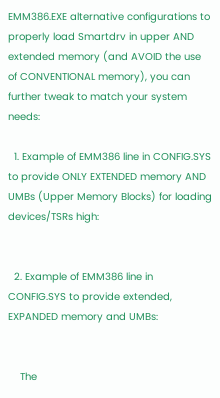EMM386.EXE alternative configurations to properly load Smartdrv in upper AND extended memory (and AVOID the use of CONVENTIONAL memory), you can further tweak to match your system needs:

  1. Example of EMM386 line in CONFIG.SYS to provide ONLY EXTENDED memory AND UMBs (Upper Memory Blocks) for loading devices/TSRs high:


  2. Example of EMM386 line in CONFIG.SYS to provide extended, EXPANDED memory and UMBs:


    The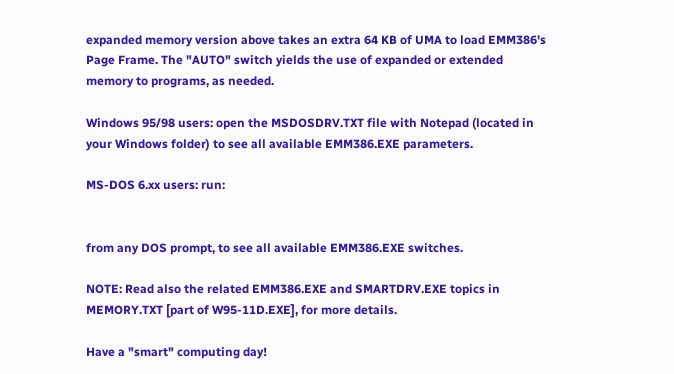expanded memory version above takes an extra 64 KB of UMA to load EMM386's Page Frame. The "AUTO" switch yields the use of expanded or extended memory to programs, as needed.

Windows 95/98 users: open the MSDOSDRV.TXT file with Notepad (located in your Windows folder) to see all available EMM386.EXE parameters.

MS-DOS 6.xx users: run:


from any DOS prompt, to see all available EMM386.EXE switches.

NOTE: Read also the related EMM386.EXE and SMARTDRV.EXE topics in MEMORY.TXT [part of W95-11D.EXE], for more details.

Have a "smart" computing day!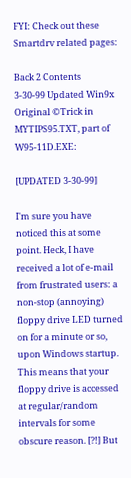FYI: Check out these Smartdrv related pages:

Back 2 Contents
3-30-99 Updated Win9x Original ©Trick in MYTIPS95.TXT, part of W95-11D.EXE:

[UPDATED 3-30-99]

I'm sure you have noticed this at some point. Heck, I have received a lot of e-mail from frustrated users: a non-stop (annoying) floppy drive LED turned on for a minute or so, upon Windows startup. This means that your floppy drive is accessed at regular/random intervals for some obscure reason. [?!] But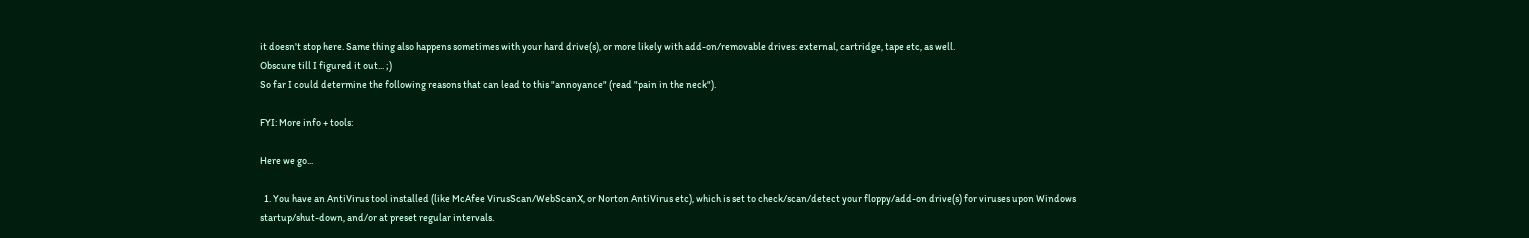it doesn't stop here. Same thing also happens sometimes with your hard drive(s), or more likely with add-on/removable drives: external, cartridge, tape etc, as well.
Obscure till I figured it out... ;)
So far I could determine the following reasons that can lead to this "annoyance" (read "pain in the neck").

FYI: More info + tools:

Here we go...

  1. You have an AntiVirus tool installed (like McAfee VirusScan/WebScanX, or Norton AntiVirus etc), which is set to check/scan/detect your floppy/add-on drive(s) for viruses upon Windows startup/shut-down, and/or at preset regular intervals.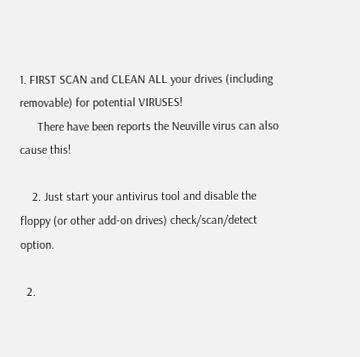1. FIRST SCAN and CLEAN ALL your drives (including removable) for potential VIRUSES!
      There have been reports the Neuville virus can also cause this!

    2. Just start your antivirus tool and disable the floppy (or other add-on drives) check/scan/detect option.

  2.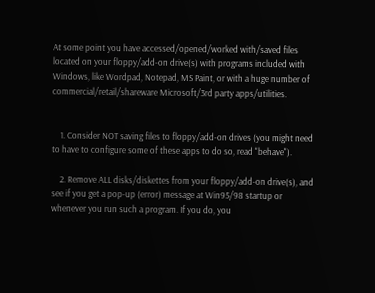At some point you have accessed/opened/worked with/saved files located on your floppy/add-on drive(s) with programs included with Windows, like Wordpad, Notepad, MS Paint, or with a huge number of commercial/retail/shareware Microsoft/3rd party apps/utilities.


    1. Consider NOT saving files to floppy/add-on drives (you might need to have to configure some of these apps to do so, read "behave").

    2. Remove ALL disks/diskettes from your floppy/add-on drive(s), and see if you get a pop-up (error) message at Win95/98 startup or whenever you run such a program. If you do, you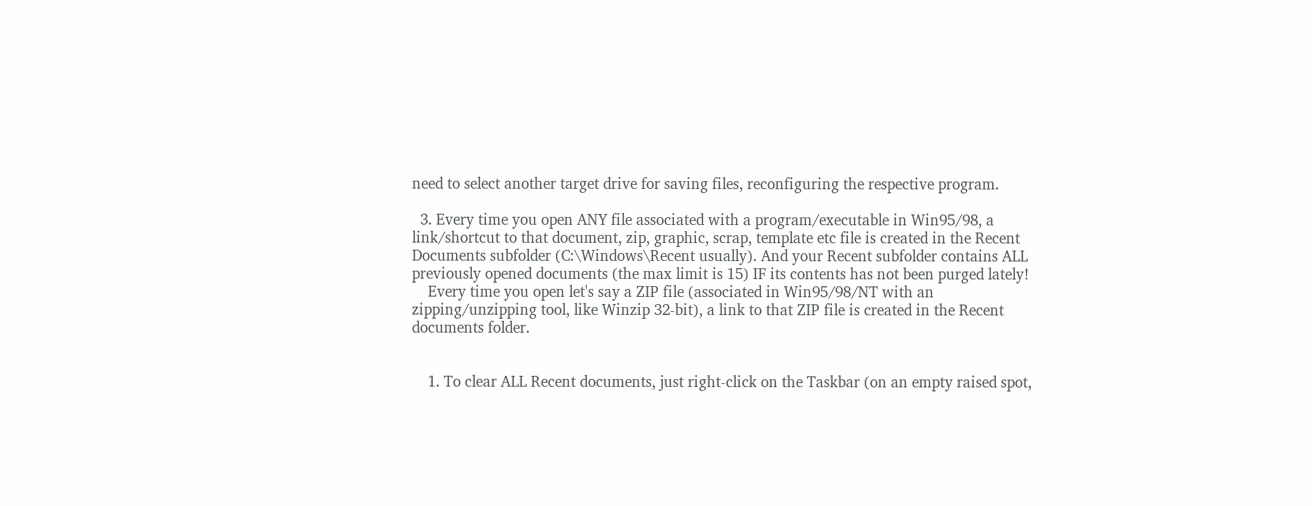need to select another target drive for saving files, reconfiguring the respective program.

  3. Every time you open ANY file associated with a program/executable in Win95/98, a link/shortcut to that document, zip, graphic, scrap, template etc file is created in the Recent Documents subfolder (C:\Windows\Recent usually). And your Recent subfolder contains ALL previously opened documents (the max limit is 15) IF its contents has not been purged lately!
    Every time you open let's say a ZIP file (associated in Win95/98/NT with an zipping/unzipping tool, like Winzip 32-bit), a link to that ZIP file is created in the Recent documents folder.


    1. To clear ALL Recent documents, just right-click on the Taskbar (on an empty raised spot,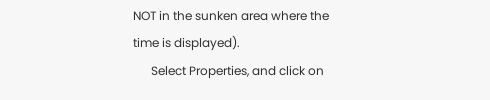NOT in the sunken area where the time is displayed).
      Select Properties, and click on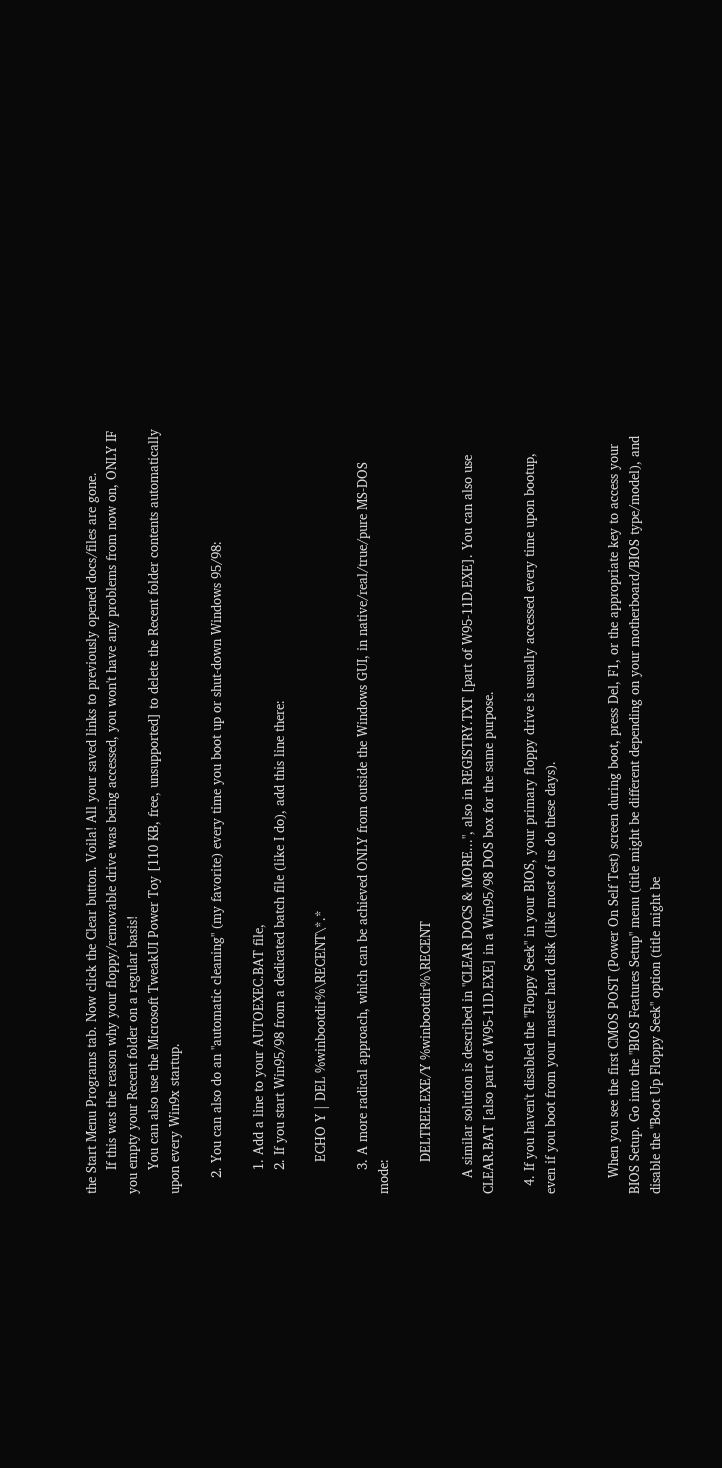the Start Menu Programs tab. Now click the Clear button. Voila! All your saved links to previously opened docs/files are gone.
      If this was the reason why your floppy/removable drive was being accessed, you won't have any problems from now on, ONLY IF you empty your Recent folder on a regular basis!
      You can also use the Microsoft TweakUI Power Toy [110 KB, free, unsupported] to delete the Recent folder contents automatically upon every Win9x startup.

    2. You can also do an "automatic cleaning" (my favorite) every time you boot up or shut-down Windows 95/98:

      1. Add a line to your AUTOEXEC.BAT file,
      2. If you start Win95/98 from a dedicated batch file (like I do), add this line there:

        ECHO Y | DEL %winbootdir%\RECENT\*.*

      3. A more radical approach, which can be achieved ONLY from outside the Windows GUI, in native/real/true/pure MS-DOS mode:

        DELTREE.EXE/Y %winbootdir%\RECENT

    A similar solution is described in "CLEAR DOCS & MORE...", also in REGISTRY.TXT [part of W95-11D.EXE]. You can also use CLEAR.BAT [also part of W95-11D.EXE] in a Win95/98 DOS box for the same purpose.

  4. If you haven't disabled the "Floppy Seek" in your BIOS, your primary floppy drive is usually accessed every time upon bootup, even if you boot from your master hard disk (like most of us do these days).


    When you see the first CMOS POST (Power On Self Test) screen during boot, press Del, F1, or the appropriate key to access your BIOS Setup. Go into the "BIOS Features Setup" menu (title might be different depending on your motherboard/BIOS type/model), and disable the "Boot Up Floppy Seek" option (title might be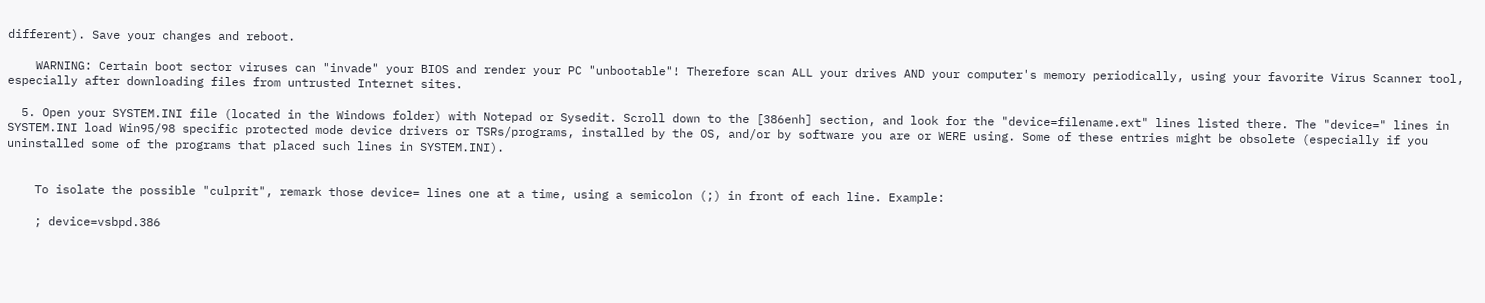different). Save your changes and reboot.

    WARNING: Certain boot sector viruses can "invade" your BIOS and render your PC "unbootable"! Therefore scan ALL your drives AND your computer's memory periodically, using your favorite Virus Scanner tool, especially after downloading files from untrusted Internet sites.

  5. Open your SYSTEM.INI file (located in the Windows folder) with Notepad or Sysedit. Scroll down to the [386enh] section, and look for the "device=filename.ext" lines listed there. The "device=" lines in SYSTEM.INI load Win95/98 specific protected mode device drivers or TSRs/programs, installed by the OS, and/or by software you are or WERE using. Some of these entries might be obsolete (especially if you uninstalled some of the programs that placed such lines in SYSTEM.INI).


    To isolate the possible "culprit", remark those device= lines one at a time, using a semicolon (;) in front of each line. Example:

    ; device=vsbpd.386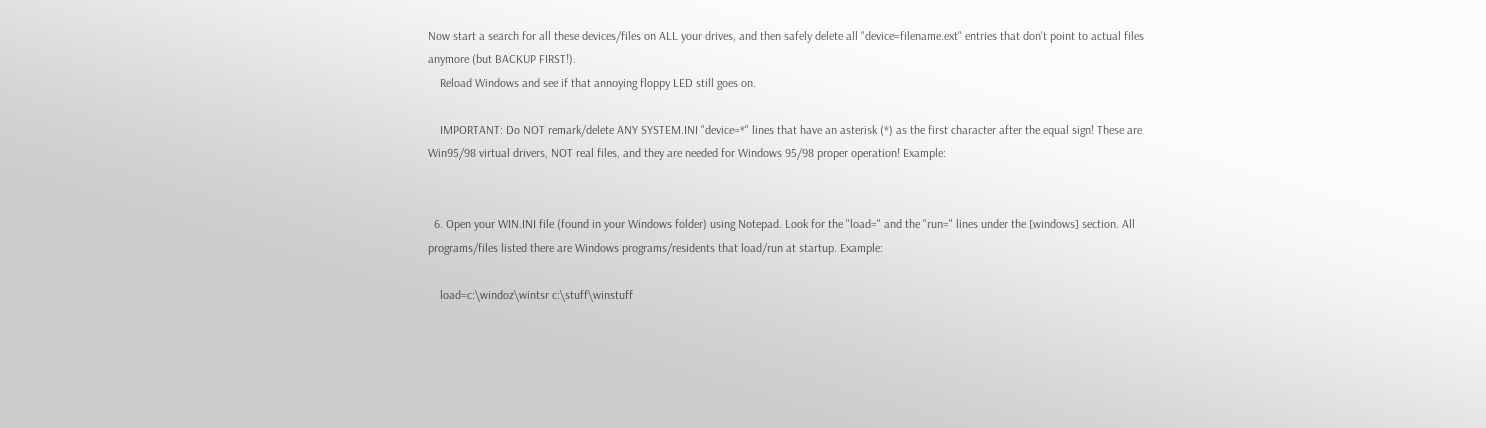Now start a search for all these devices/files on ALL your drives, and then safely delete all "device=filename.ext" entries that don't point to actual files anymore (but BACKUP FIRST!).
    Reload Windows and see if that annoying floppy LED still goes on.

    IMPORTANT: Do NOT remark/delete ANY SYSTEM.INI "device=*" lines that have an asterisk (*) as the first character after the equal sign! These are Win95/98 virtual drivers, NOT real files, and they are needed for Windows 95/98 proper operation! Example:


  6. Open your WIN.INI file (found in your Windows folder) using Notepad. Look for the "load=" and the "run=" lines under the [windows] section. All programs/files listed there are Windows programs/residents that load/run at startup. Example:

    load=c:\windoz\wintsr c:\stuff\winstuff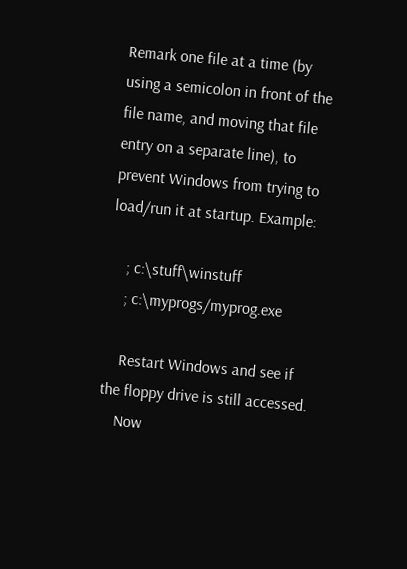Remark one file at a time (by using a semicolon in front of the file name, and moving that file entry on a separate line), to prevent Windows from trying to load/run it at startup. Example:

    ; c:\stuff\winstuff
    ; c:\myprogs/myprog.exe

    Restart Windows and see if the floppy drive is still accessed.
    Now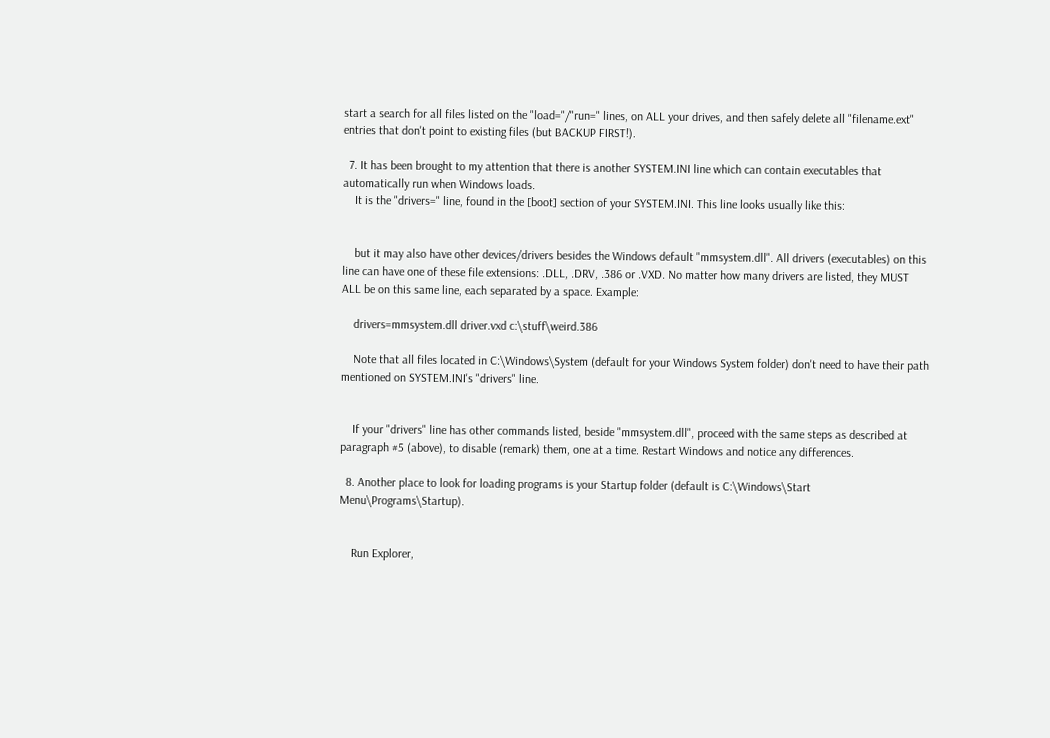start a search for all files listed on the "load="/"run=" lines, on ALL your drives, and then safely delete all "filename.ext" entries that don't point to existing files (but BACKUP FIRST!).

  7. It has been brought to my attention that there is another SYSTEM.INI line which can contain executables that automatically run when Windows loads.
    It is the "drivers=" line, found in the [boot] section of your SYSTEM.INI. This line looks usually like this:


    but it may also have other devices/drivers besides the Windows default "mmsystem.dll". All drivers (executables) on this line can have one of these file extensions: .DLL, .DRV, .386 or .VXD. No matter how many drivers are listed, they MUST ALL be on this same line, each separated by a space. Example:

    drivers=mmsystem.dll driver.vxd c:\stuff\weird.386

    Note that all files located in C:\Windows\System (default for your Windows System folder) don't need to have their path mentioned on SYSTEM.INI's "drivers" line.


    If your "drivers" line has other commands listed, beside "mmsystem.dll", proceed with the same steps as described at paragraph #5 (above), to disable (remark) them, one at a time. Restart Windows and notice any differences.

  8. Another place to look for loading programs is your Startup folder (default is C:\Windows\Start Menu\Programs\Startup).


    Run Explorer,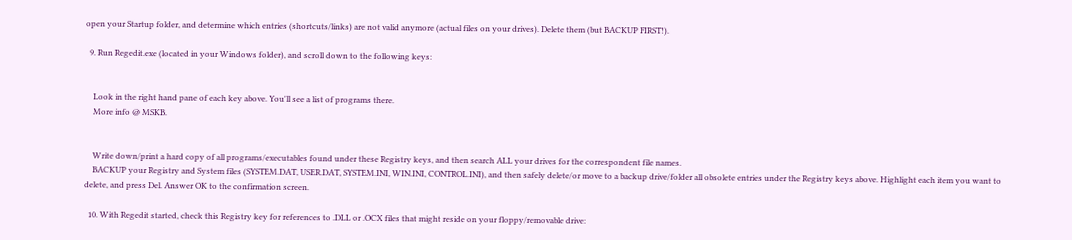open your Startup folder, and determine which entries (shortcuts/links) are not valid anymore (actual files on your drives). Delete them (but BACKUP FIRST!).

  9. Run Regedit.exe (located in your Windows folder), and scroll down to the following keys:


    Look in the right hand pane of each key above. You'll see a list of programs there.
    More info @ MSKB.


    Write down/print a hard copy of all programs/executables found under these Registry keys, and then search ALL your drives for the correspondent file names.
    BACKUP your Registry and System files (SYSTEM.DAT, USER.DAT, SYSTEM.INI, WIN.INI, CONTROL.INI), and then safely delete/or move to a backup drive/folder all obsolete entries under the Registry keys above. Highlight each item you want to delete, and press Del. Answer OK to the confirmation screen.

  10. With Regedit started, check this Registry key for references to .DLL or .OCX files that might reside on your floppy/removable drive: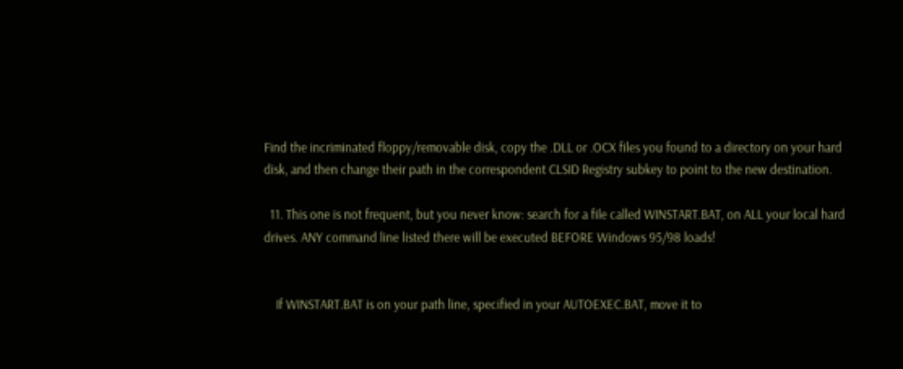Find the incriminated floppy/removable disk, copy the .DLL or .OCX files you found to a directory on your hard disk, and then change their path in the correspondent CLSID Registry subkey to point to the new destination.

  11. This one is not frequent, but you never know: search for a file called WINSTART.BAT, on ALL your local hard drives. ANY command line listed there will be executed BEFORE Windows 95/98 loads!


    If WINSTART.BAT is on your path line, specified in your AUTOEXEC.BAT, move it to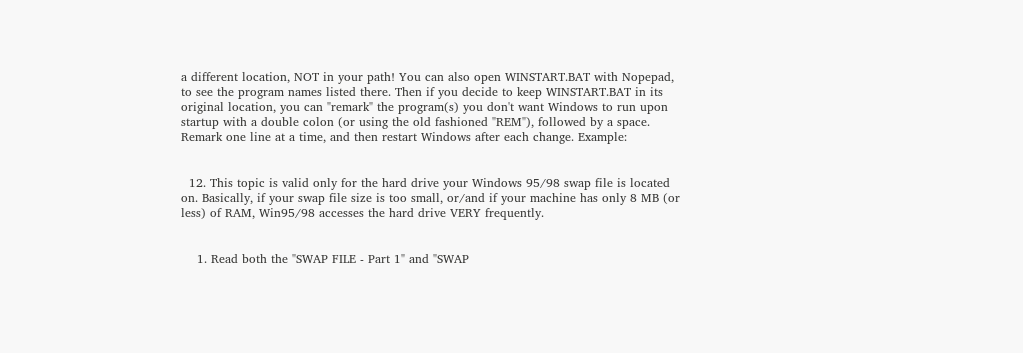a different location, NOT in your path! You can also open WINSTART.BAT with Nopepad, to see the program names listed there. Then if you decide to keep WINSTART.BAT in its original location, you can "remark" the program(s) you don't want Windows to run upon startup with a double colon (or using the old fashioned "REM"), followed by a space. Remark one line at a time, and then restart Windows after each change. Example:


  12. This topic is valid only for the hard drive your Windows 95/98 swap file is located on. Basically, if your swap file size is too small, or/and if your machine has only 8 MB (or less) of RAM, Win95/98 accesses the hard drive VERY frequently.


    1. Read both the "SWAP FILE - Part 1" and "SWAP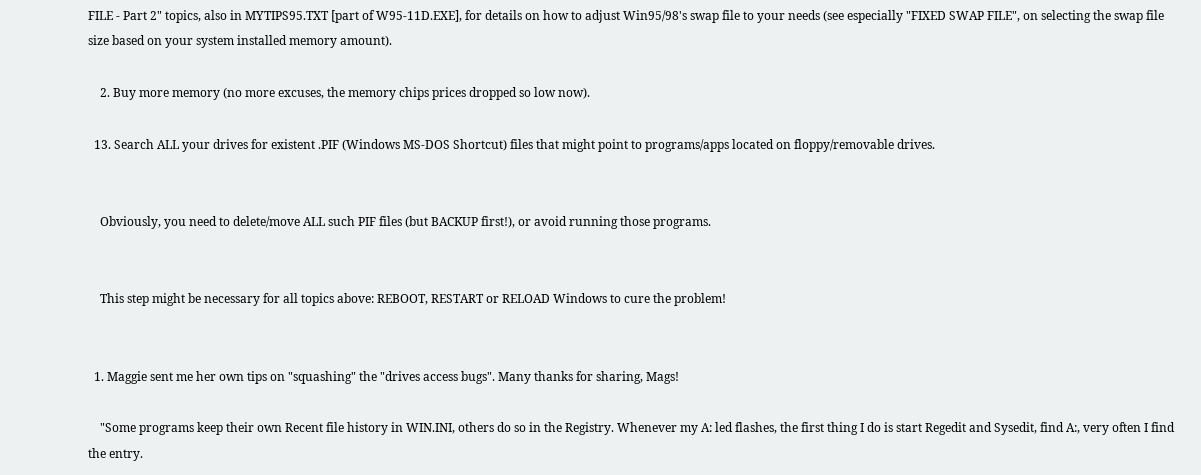FILE - Part 2" topics, also in MYTIPS95.TXT [part of W95-11D.EXE], for details on how to adjust Win95/98's swap file to your needs (see especially "FIXED SWAP FILE", on selecting the swap file size based on your system installed memory amount).

    2. Buy more memory (no more excuses, the memory chips prices dropped so low now).

  13. Search ALL your drives for existent .PIF (Windows MS-DOS Shortcut) files that might point to programs/apps located on floppy/removable drives.


    Obviously, you need to delete/move ALL such PIF files (but BACKUP first!), or avoid running those programs.


    This step might be necessary for all topics above: REBOOT, RESTART or RELOAD Windows to cure the problem!


  1. Maggie sent me her own tips on "squashing" the "drives access bugs". Many thanks for sharing, Mags!

    "Some programs keep their own Recent file history in WIN.INI, others do so in the Registry. Whenever my A: led flashes, the first thing I do is start Regedit and Sysedit, find A:, very often I find the entry.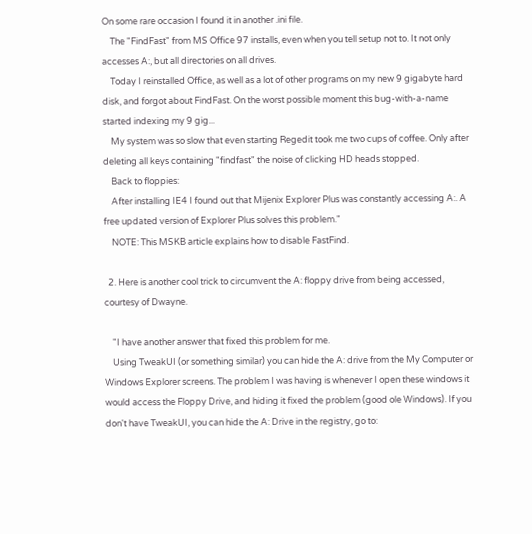On some rare occasion I found it in another .ini file.
    The "FindFast" from MS Office 97 installs, even when you tell setup not to. It not only accesses A:, but all directories on all drives.
    Today I reinstalled Office, as well as a lot of other programs on my new 9 gigabyte hard disk, and forgot about FindFast. On the worst possible moment this bug-with-a-name started indexing my 9 gig...
    My system was so slow that even starting Regedit took me two cups of coffee. Only after deleting all keys containing "findfast" the noise of clicking HD heads stopped.
    Back to floppies:
    After installing IE4 I found out that Mijenix Explorer Plus was constantly accessing A:. A free updated version of Explorer Plus solves this problem."
    NOTE: This MSKB article explains how to disable FastFind.

  2. Here is another cool trick to circumvent the A: floppy drive from being accessed, courtesy of Dwayne.

    "I have another answer that fixed this problem for me.
    Using TweakUI (or something similar) you can hide the A: drive from the My Computer or Windows Explorer screens. The problem I was having is whenever I open these windows it would access the Floppy Drive, and hiding it fixed the problem (good ole Windows). If you don't have TweakUI, you can hide the A: Drive in the registry, go to: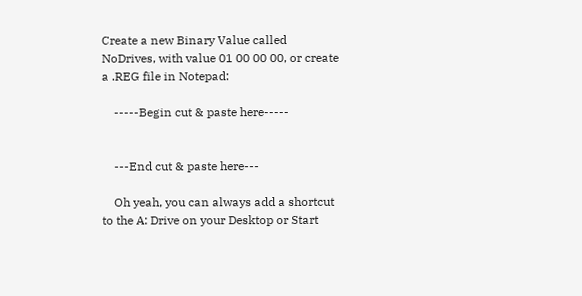Create a new Binary Value called NoDrives, with value 01 00 00 00, or create a .REG file in Notepad:

    -----Begin cut & paste here-----


    ---End cut & paste here---

    Oh yeah, you can always add a shortcut to the A: Drive on your Desktop or Start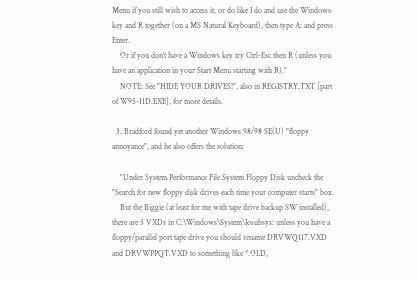Menu if you still wish to access it, or do like I do and use the Windows key and R together (on a MS Natural Keyboard), then type A: and press Enter.
    Or if you don't have a Windows key try Ctrl-Esc then R (unless you have an application in your Start Menu starting with R)."
    NOTE: See "HIDE YOUR DRIVES!", also in REGISTRY.TXT [part of W95-11D.EXE], for more details.

  3. Bradford found yet another Windows 98/98 SE(U) "floppy annoyance", and he also offers the solution:

    "Under System Performance File System Floppy Disk uncheck the "Search for new floppy disk drives each time your computer starts" box.
    But the Biggie (at least for me with tape drive backup SW installed), there are 3 VXDs in C:\Windows\System\Iosubsys: unless you have a floppy/parallel port tape drive you should rename DRVWQ117.VXD and DRVWPPQT.VXD to something like *.OLD,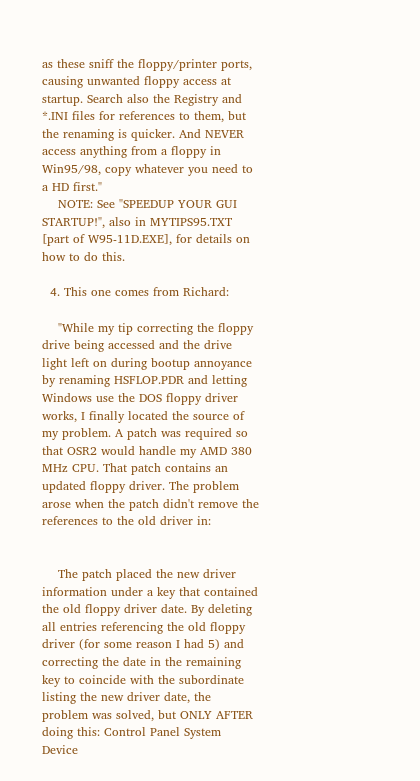as these sniff the floppy/printer ports, causing unwanted floppy access at startup. Search also the Registry and *.INI files for references to them, but the renaming is quicker. And NEVER access anything from a floppy in Win95/98, copy whatever you need to a HD first."
    NOTE: See "SPEEDUP YOUR GUI STARTUP!", also in MYTIPS95.TXT [part of W95-11D.EXE], for details on how to do this.

  4. This one comes from Richard:

    "While my tip correcting the floppy drive being accessed and the drive light left on during bootup annoyance by renaming HSFLOP.PDR and letting Windows use the DOS floppy driver works, I finally located the source of my problem. A patch was required so that OSR2 would handle my AMD 380 MHz CPU. That patch contains an updated floppy driver. The problem arose when the patch didn't remove the references to the old driver in:


    The patch placed the new driver information under a key that contained the old floppy driver date. By deleting all entries referencing the old floppy driver (for some reason I had 5) and correcting the date in the remaining key to coincide with the subordinate listing the new driver date, the problem was solved, but ONLY AFTER doing this: Control Panel System Device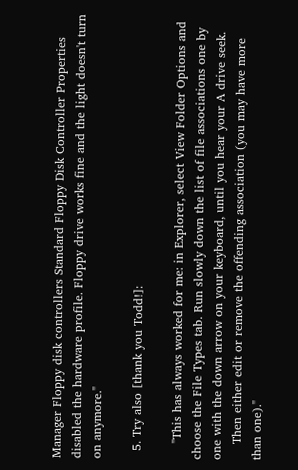Manager Floppy disk controllers Standard Floppy Disk Controller Properties disabled the hardware profile. Floppy drive works fine and the light doesn't turn on anymore."

  5. Try also [thank you Todd!]:

    "This has always worked for me: in Explorer, select View Folder Options and choose the File Types tab. Run slowly down the list of file associations one by one with the down arrow on your keyboard, until you hear your A drive seek.
    Then either edit or remove the offending association (you may have more than one)."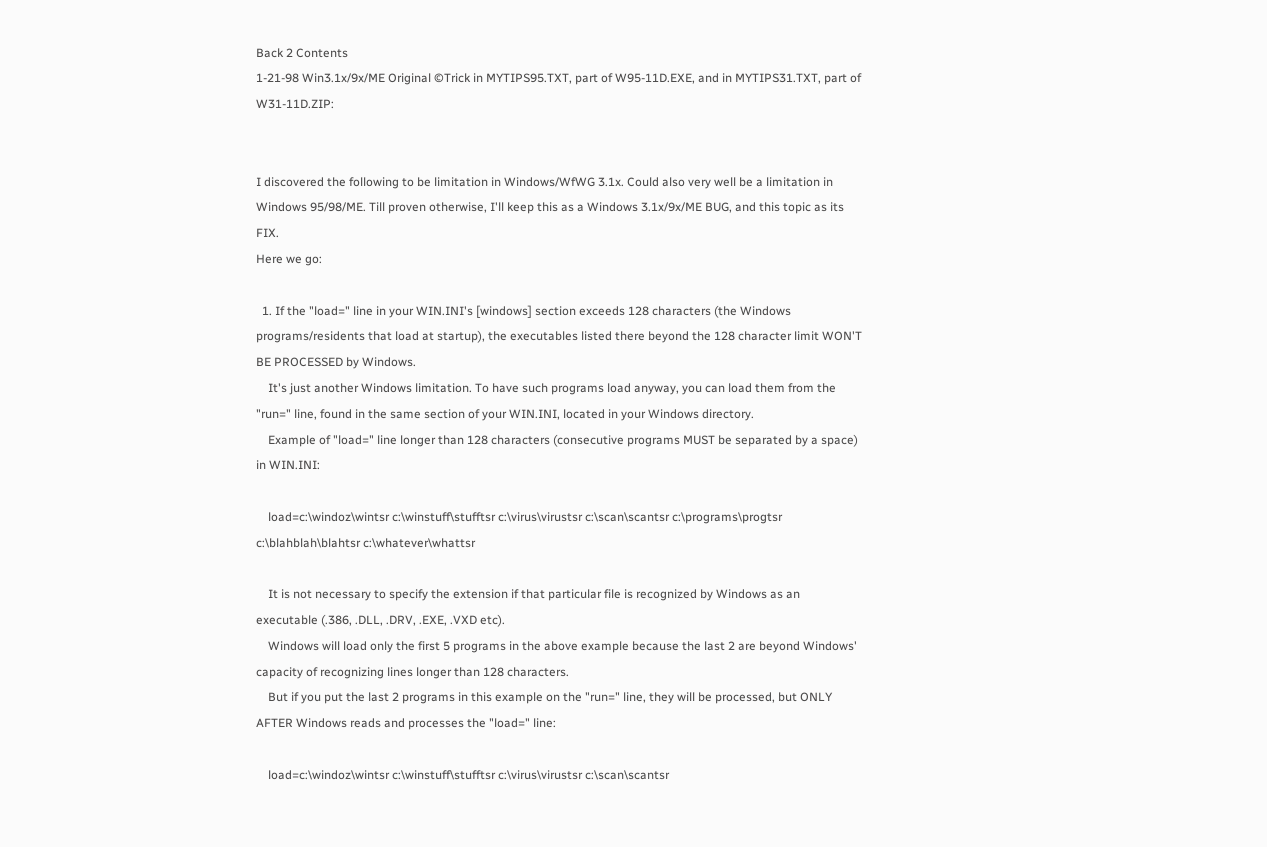Back 2 Contents
1-21-98 Win3.1x/9x/ME Original ©Trick in MYTIPS95.TXT, part of W95-11D.EXE, and in MYTIPS31.TXT, part of W31-11D.ZIP:


I discovered the following to be limitation in Windows/WfWG 3.1x. Could also very well be a limitation in Windows 95/98/ME. Till proven otherwise, I'll keep this as a Windows 3.1x/9x/ME BUG, and this topic as its FIX.
Here we go:

  1. If the "load=" line in your WIN.INI's [windows] section exceeds 128 characters (the Windows programs/residents that load at startup), the executables listed there beyond the 128 character limit WON'T BE PROCESSED by Windows.
    It's just another Windows limitation. To have such programs load anyway, you can load them from the "run=" line, found in the same section of your WIN.INI, located in your Windows directory.
    Example of "load=" line longer than 128 characters (consecutive programs MUST be separated by a space) in WIN.INI:

    load=c:\windoz\wintsr c:\winstuff\stufftsr c:\virus\virustsr c:\scan\scantsr c:\programs\progtsr c:\blahblah\blahtsr c:\whatever\whattsr

    It is not necessary to specify the extension if that particular file is recognized by Windows as an executable (.386, .DLL, .DRV, .EXE, .VXD etc).
    Windows will load only the first 5 programs in the above example because the last 2 are beyond Windows' capacity of recognizing lines longer than 128 characters.
    But if you put the last 2 programs in this example on the "run=" line, they will be processed, but ONLY AFTER Windows reads and processes the "load=" line:

    load=c:\windoz\wintsr c:\winstuff\stufftsr c:\virus\virustsr c:\scan\scantsr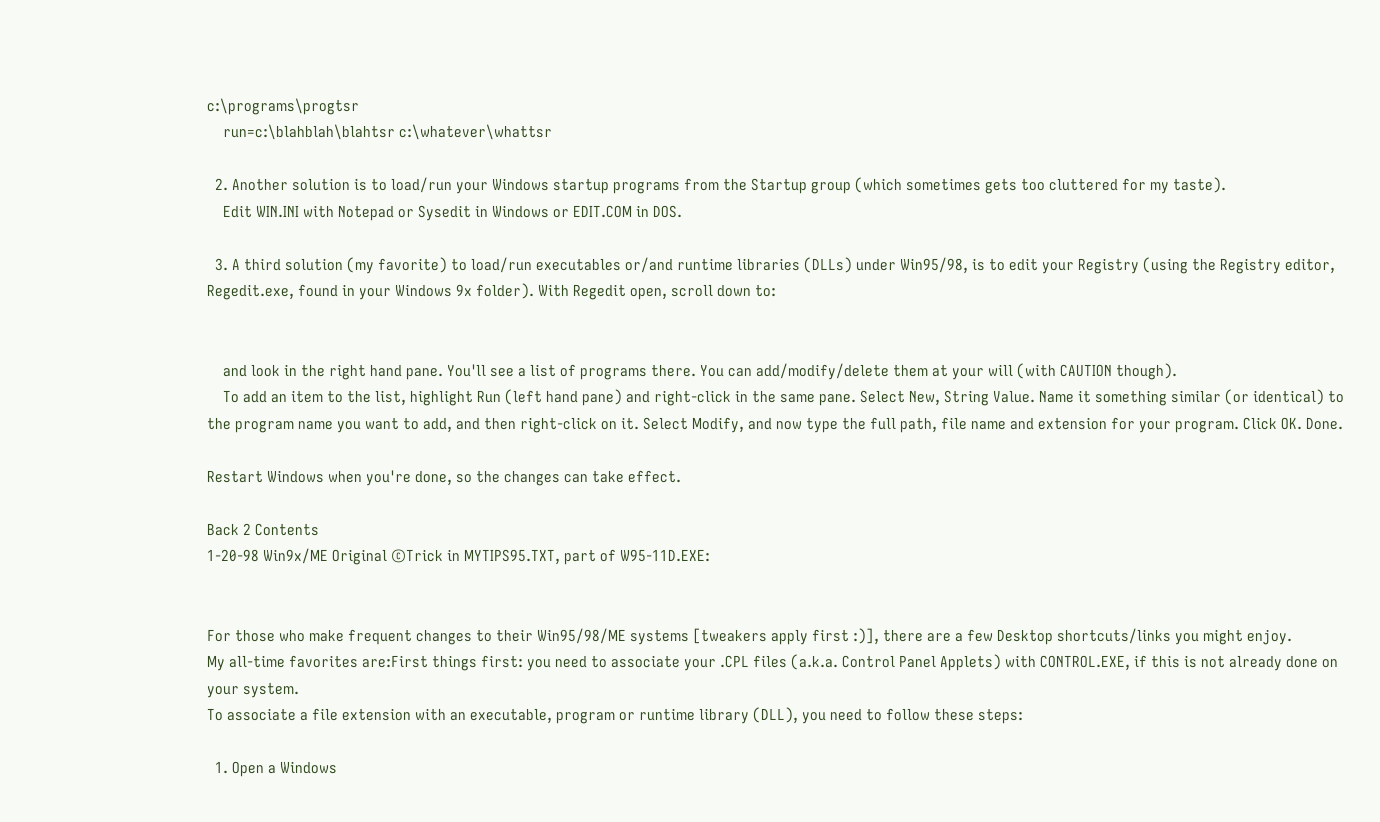c:\programs\progtsr
    run=c:\blahblah\blahtsr c:\whatever\whattsr

  2. Another solution is to load/run your Windows startup programs from the Startup group (which sometimes gets too cluttered for my taste).
    Edit WIN.INI with Notepad or Sysedit in Windows or EDIT.COM in DOS.

  3. A third solution (my favorite) to load/run executables or/and runtime libraries (DLLs) under Win95/98, is to edit your Registry (using the Registry editor, Regedit.exe, found in your Windows 9x folder). With Regedit open, scroll down to:


    and look in the right hand pane. You'll see a list of programs there. You can add/modify/delete them at your will (with CAUTION though).
    To add an item to the list, highlight Run (left hand pane) and right-click in the same pane. Select New, String Value. Name it something similar (or identical) to the program name you want to add, and then right-click on it. Select Modify, and now type the full path, file name and extension for your program. Click OK. Done.

Restart Windows when you're done, so the changes can take effect.

Back 2 Contents
1-20-98 Win9x/ME Original ©Trick in MYTIPS95.TXT, part of W95-11D.EXE:


For those who make frequent changes to their Win95/98/ME systems [tweakers apply first :)], there are a few Desktop shortcuts/links you might enjoy.
My all-time favorites are:First things first: you need to associate your .CPL files (a.k.a. Control Panel Applets) with CONTROL.EXE, if this is not already done on your system.
To associate a file extension with an executable, program or runtime library (DLL), you need to follow these steps:

  1. Open a Windows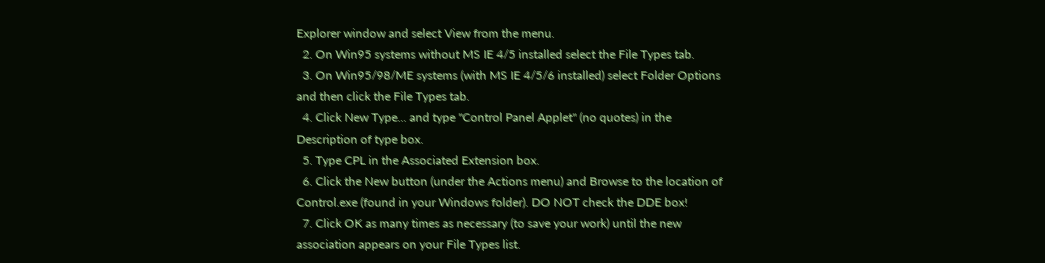Explorer window and select View from the menu.
  2. On Win95 systems without MS IE 4/5 installed select the File Types tab.
  3. On Win95/98/ME systems (with MS IE 4/5/6 installed) select Folder Options and then click the File Types tab.
  4. Click New Type... and type "Control Panel Applet" (no quotes) in the Description of type box.
  5. Type CPL in the Associated Extension box.
  6. Click the New button (under the Actions menu) and Browse to the location of Control.exe (found in your Windows folder). DO NOT check the DDE box!
  7. Click OK as many times as necessary (to save your work) until the new association appears on your File Types list.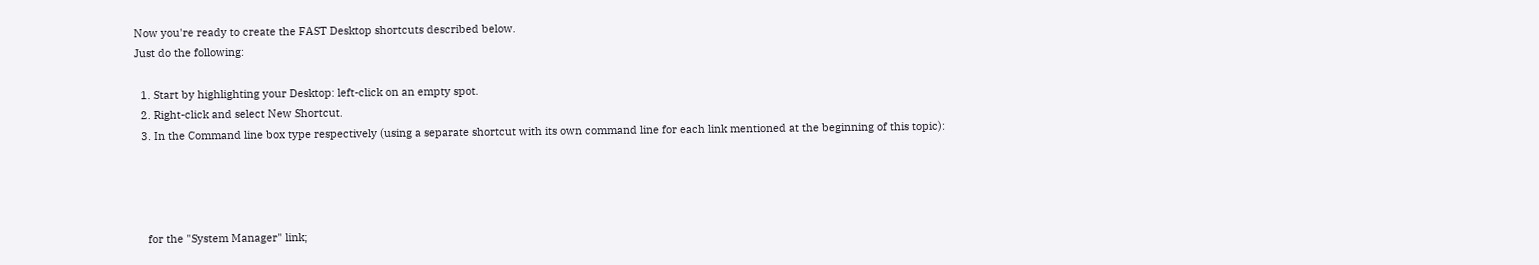Now you're ready to create the FAST Desktop shortcuts described below.
Just do the following:

  1. Start by highlighting your Desktop: left-click on an empty spot.
  2. Right-click and select New Shortcut.
  3. In the Command line box type respectively (using a separate shortcut with its own command line for each link mentioned at the beginning of this topic):




    for the "System Manager" link;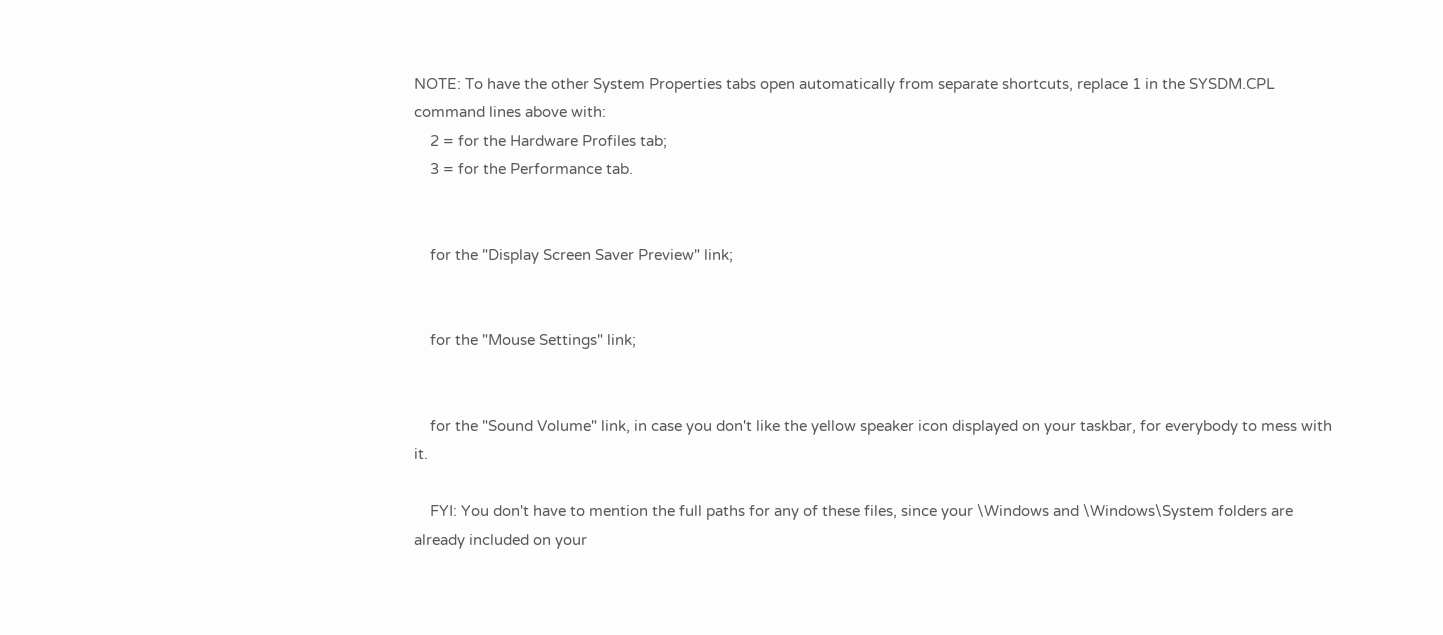NOTE: To have the other System Properties tabs open automatically from separate shortcuts, replace 1 in the SYSDM.CPL command lines above with:
    2 = for the Hardware Profiles tab;
    3 = for the Performance tab.


    for the "Display Screen Saver Preview" link;


    for the "Mouse Settings" link;


    for the "Sound Volume" link, in case you don't like the yellow speaker icon displayed on your taskbar, for everybody to mess with it.

    FYI: You don't have to mention the full paths for any of these files, since your \Windows and \Windows\System folders are already included on your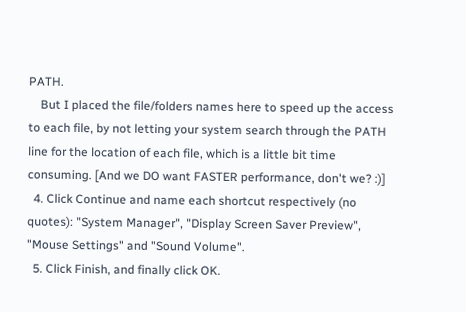PATH.
    But I placed the file/folders names here to speed up the access to each file, by not letting your system search through the PATH line for the location of each file, which is a little bit time consuming. [And we DO want FASTER performance, don't we? :)]
  4. Click Continue and name each shortcut respectively (no quotes): "System Manager", "Display Screen Saver Preview", "Mouse Settings" and "Sound Volume".
  5. Click Finish, and finally click OK.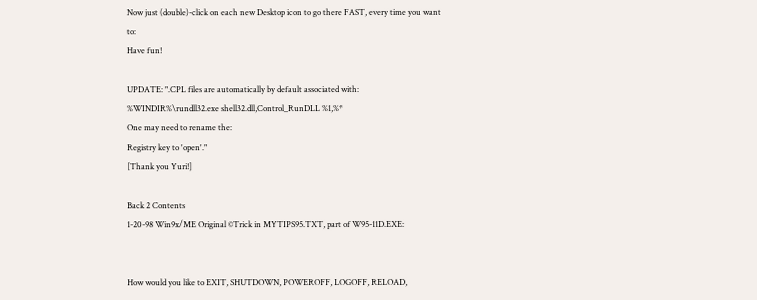Now just (double)-click on each new Desktop icon to go there FAST, every time you want to:
Have fun!

UPDATE: ".CPL files are automatically by default associated with:
%WINDIR%\rundll32.exe shell32.dll,Control_RunDLL %1,%*
One may need to rename the:
Registry key to 'open'."
[Thank you Yuri!]

Back 2 Contents
1-20-98 Win9x/ME Original ©Trick in MYTIPS95.TXT, part of W95-11D.EXE:


How would you like to EXIT, SHUTDOWN, POWEROFF, LOGOFF, RELOAD,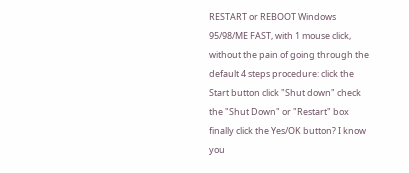RESTART or REBOOT Windows 95/98/ME FAST, with 1 mouse click, without the pain of going through the default 4 steps procedure: click the Start button click "Shut down" check the "Shut Down" or "Restart" box finally click the Yes/OK button? I know you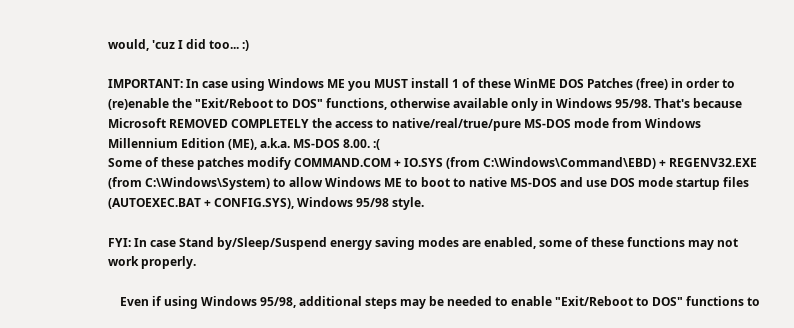would, 'cuz I did too... :)

IMPORTANT: In case using Windows ME you MUST install 1 of these WinME DOS Patches (free) in order to (re)enable the "Exit/Reboot to DOS" functions, otherwise available only in Windows 95/98. That's because Microsoft REMOVED COMPLETELY the access to native/real/true/pure MS-DOS mode from Windows Millennium Edition (ME), a.k.a. MS-DOS 8.00. :(
Some of these patches modify COMMAND.COM + IO.SYS (from C:\Windows\Command\EBD) + REGENV32.EXE (from C:\Windows\System) to allow Windows ME to boot to native MS-DOS and use DOS mode startup files (AUTOEXEC.BAT + CONFIG.SYS), Windows 95/98 style.

FYI: In case Stand by/Sleep/Suspend energy saving modes are enabled, some of these functions may not work properly.

    Even if using Windows 95/98, additional steps may be needed to enable "Exit/Reboot to DOS" functions to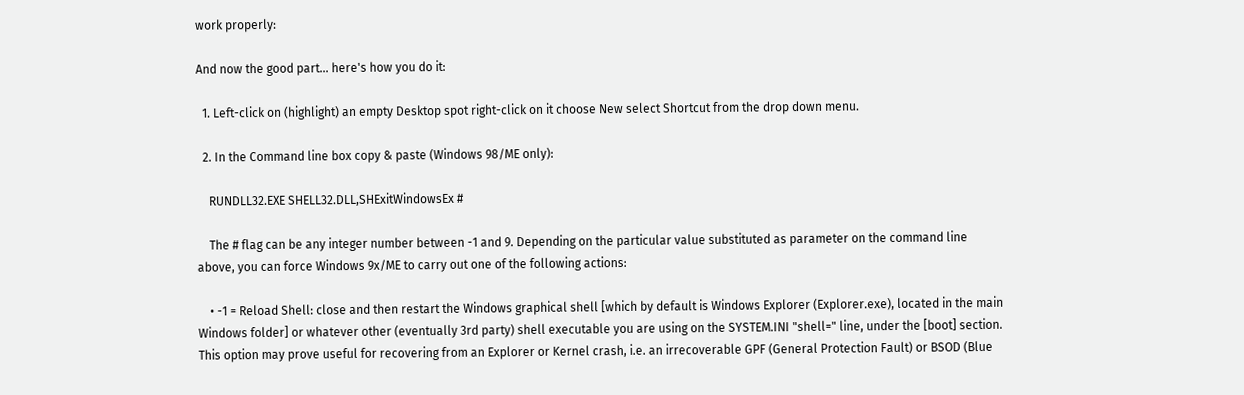work properly:

And now the good part... here's how you do it:

  1. Left-click on (highlight) an empty Desktop spot right-click on it choose New select Shortcut from the drop down menu.

  2. In the Command line box copy & paste (Windows 98/ME only):

    RUNDLL32.EXE SHELL32.DLL,SHExitWindowsEx #

    The # flag can be any integer number between -1 and 9. Depending on the particular value substituted as parameter on the command line above, you can force Windows 9x/ME to carry out one of the following actions:

    • -1 = Reload Shell: close and then restart the Windows graphical shell [which by default is Windows Explorer (Explorer.exe), located in the main Windows folder] or whatever other (eventually 3rd party) shell executable you are using on the SYSTEM.INI "shell=" line, under the [boot] section. This option may prove useful for recovering from an Explorer or Kernel crash, i.e. an irrecoverable GPF (General Protection Fault) or BSOD (Blue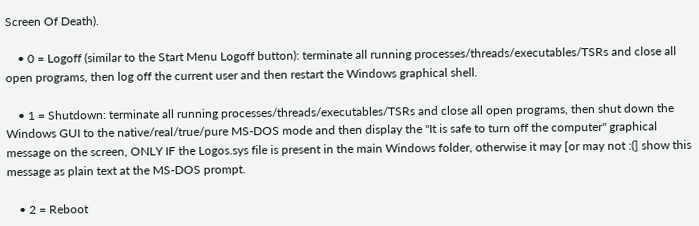Screen Of Death).

    • 0 = Logoff (similar to the Start Menu Logoff button): terminate all running processes/threads/executables/TSRs and close all open programs, then log off the current user and then restart the Windows graphical shell.

    • 1 = Shutdown: terminate all running processes/threads/executables/TSRs and close all open programs, then shut down the Windows GUI to the native/real/true/pure MS-DOS mode and then display the "It is safe to turn off the computer" graphical message on the screen, ONLY IF the Logos.sys file is present in the main Windows folder, otherwise it may [or may not :(] show this message as plain text at the MS-DOS prompt.

    • 2 = Reboot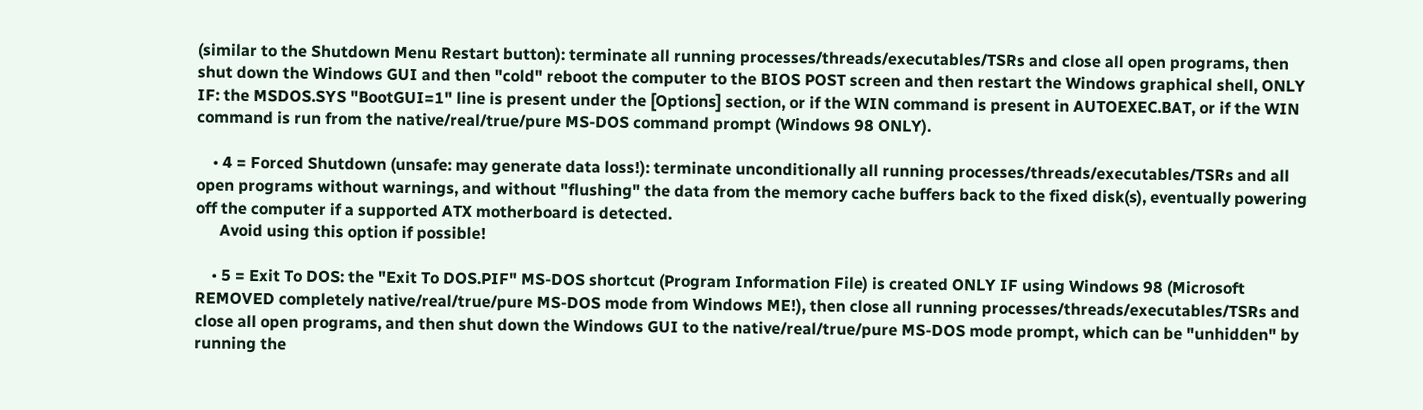(similar to the Shutdown Menu Restart button): terminate all running processes/threads/executables/TSRs and close all open programs, then shut down the Windows GUI and then "cold" reboot the computer to the BIOS POST screen and then restart the Windows graphical shell, ONLY IF: the MSDOS.SYS "BootGUI=1" line is present under the [Options] section, or if the WIN command is present in AUTOEXEC.BAT, or if the WIN command is run from the native/real/true/pure MS-DOS command prompt (Windows 98 ONLY).

    • 4 = Forced Shutdown (unsafe: may generate data loss!): terminate unconditionally all running processes/threads/executables/TSRs and all open programs without warnings, and without "flushing" the data from the memory cache buffers back to the fixed disk(s), eventually powering off the computer if a supported ATX motherboard is detected.
      Avoid using this option if possible!

    • 5 = Exit To DOS: the "Exit To DOS.PIF" MS-DOS shortcut (Program Information File) is created ONLY IF using Windows 98 (Microsoft REMOVED completely native/real/true/pure MS-DOS mode from Windows ME!), then close all running processes/threads/executables/TSRs and close all open programs, and then shut down the Windows GUI to the native/real/true/pure MS-DOS mode prompt, which can be "unhidden" by running the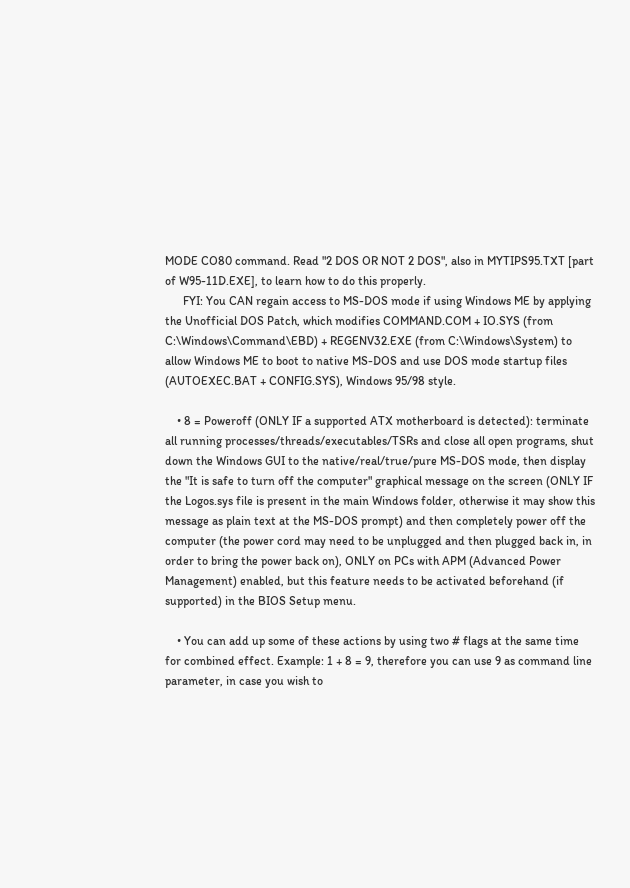MODE CO80 command. Read "2 DOS OR NOT 2 DOS", also in MYTIPS95.TXT [part of W95-11D.EXE], to learn how to do this properly.
      FYI: You CAN regain access to MS-DOS mode if using Windows ME by applying the Unofficial DOS Patch, which modifies COMMAND.COM + IO.SYS (from C:\Windows\Command\EBD) + REGENV32.EXE (from C:\Windows\System) to allow Windows ME to boot to native MS-DOS and use DOS mode startup files (AUTOEXEC.BAT + CONFIG.SYS), Windows 95/98 style.

    • 8 = Poweroff (ONLY IF a supported ATX motherboard is detected): terminate all running processes/threads/executables/TSRs and close all open programs, shut down the Windows GUI to the native/real/true/pure MS-DOS mode, then display the "It is safe to turn off the computer" graphical message on the screen (ONLY IF the Logos.sys file is present in the main Windows folder, otherwise it may show this message as plain text at the MS-DOS prompt) and then completely power off the computer (the power cord may need to be unplugged and then plugged back in, in order to bring the power back on), ONLY on PCs with APM (Advanced Power Management) enabled, but this feature needs to be activated beforehand (if supported) in the BIOS Setup menu.

    • You can add up some of these actions by using two # flags at the same time for combined effect. Example: 1 + 8 = 9, therefore you can use 9 as command line parameter, in case you wish to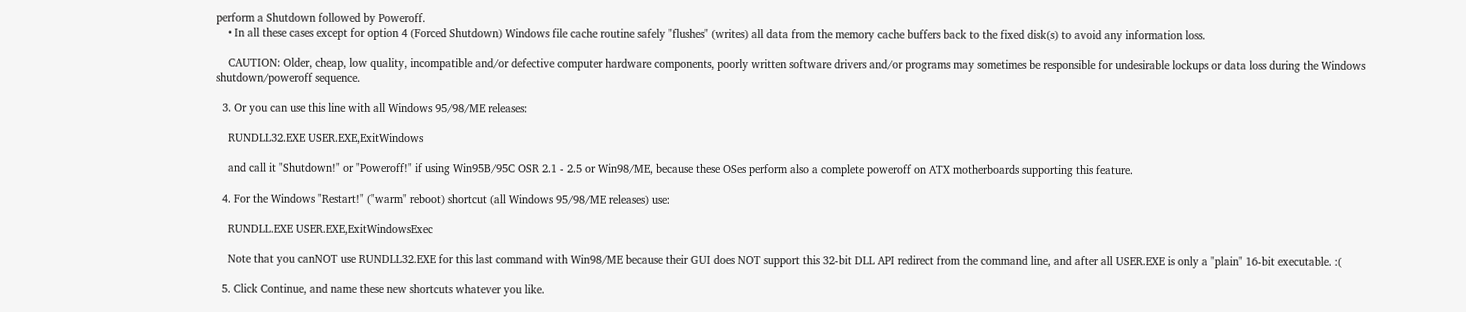perform a Shutdown followed by Poweroff.
    • In all these cases except for option 4 (Forced Shutdown) Windows file cache routine safely "flushes" (writes) all data from the memory cache buffers back to the fixed disk(s) to avoid any information loss.

    CAUTION: Older, cheap, low quality, incompatible and/or defective computer hardware components, poorly written software drivers and/or programs may sometimes be responsible for undesirable lockups or data loss during the Windows shutdown/poweroff sequence.

  3. Or you can use this line with all Windows 95/98/ME releases:

    RUNDLL32.EXE USER.EXE,ExitWindows

    and call it "Shutdown!" or "Poweroff!" if using Win95B/95C OSR 2.1 - 2.5 or Win98/ME, because these OSes perform also a complete poweroff on ATX motherboards supporting this feature.

  4. For the Windows "Restart!" ("warm" reboot) shortcut (all Windows 95/98/ME releases) use:

    RUNDLL.EXE USER.EXE,ExitWindowsExec

    Note that you canNOT use RUNDLL32.EXE for this last command with Win98/ME because their GUI does NOT support this 32-bit DLL API redirect from the command line, and after all USER.EXE is only a "plain" 16-bit executable. :(

  5. Click Continue, and name these new shortcuts whatever you like.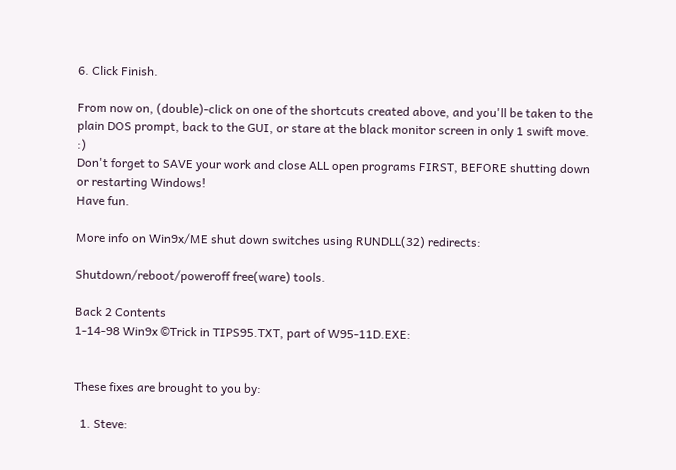6. Click Finish.

From now on, (double)-click on one of the shortcuts created above, and you'll be taken to the plain DOS prompt, back to the GUI, or stare at the black monitor screen in only 1 swift move. :)
Don't forget to SAVE your work and close ALL open programs FIRST, BEFORE shutting down or restarting Windows!
Have fun.

More info on Win9x/ME shut down switches using RUNDLL(32) redirects:

Shutdown/reboot/poweroff free(ware) tools.

Back 2 Contents
1-14-98 Win9x ©Trick in TIPS95.TXT, part of W95-11D.EXE:


These fixes are brought to you by:

  1. Steve: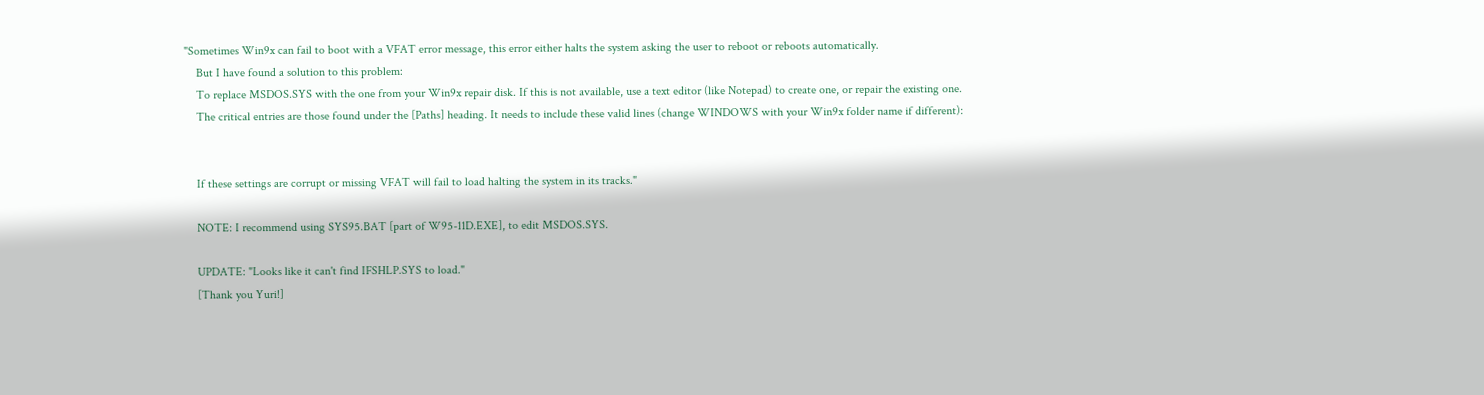"Sometimes Win9x can fail to boot with a VFAT error message, this error either halts the system asking the user to reboot or reboots automatically.
    But I have found a solution to this problem:
    To replace MSDOS.SYS with the one from your Win9x repair disk. If this is not available, use a text editor (like Notepad) to create one, or repair the existing one.
    The critical entries are those found under the [Paths] heading. It needs to include these valid lines (change WINDOWS with your Win9x folder name if different):


    If these settings are corrupt or missing VFAT will fail to load halting the system in its tracks."

    NOTE: I recommend using SYS95.BAT [part of W95-11D.EXE], to edit MSDOS.SYS.

    UPDATE: "Looks like it can't find IFSHLP.SYS to load."
    [Thank you Yuri!]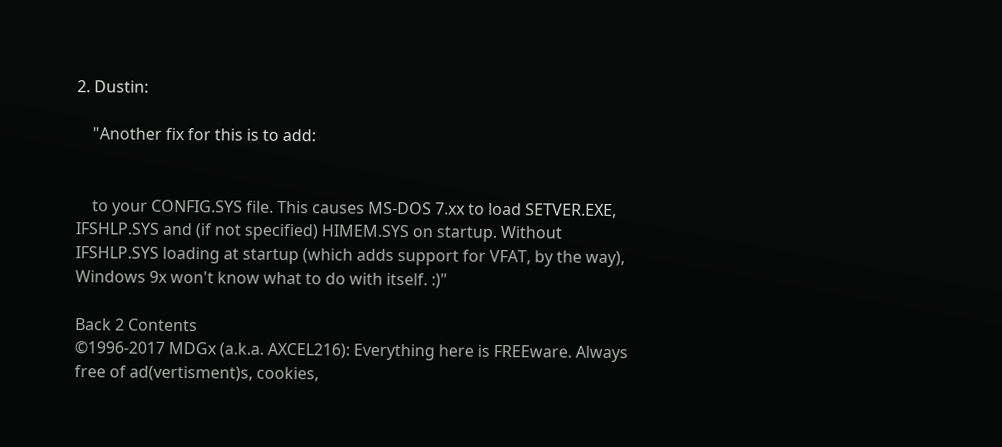2. Dustin:

    "Another fix for this is to add:


    to your CONFIG.SYS file. This causes MS-DOS 7.xx to load SETVER.EXE, IFSHLP.SYS and (if not specified) HIMEM.SYS on startup. Without IFSHLP.SYS loading at startup (which adds support for VFAT, by the way), Windows 9x won't know what to do with itself. :)"

Back 2 Contents
©1996-2017 MDGx (a.k.a. AXCEL216): Everything here is FREEware. Always free of ad(vertisment)s, cookies,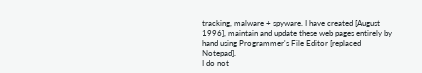tracking, malware + spyware. I have created [August 1996], maintain and update these web pages entirely by hand using Programmer's File Editor [replaced Notepad].
I do not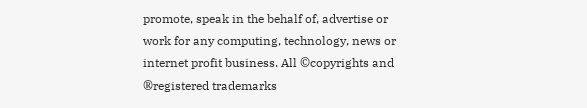promote, speak in the behalf of, advertise or work for any computing, technology, news or internet profit business. All ©copyrights and ®registered trademarks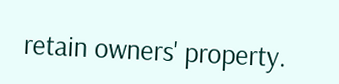retain owners' property.